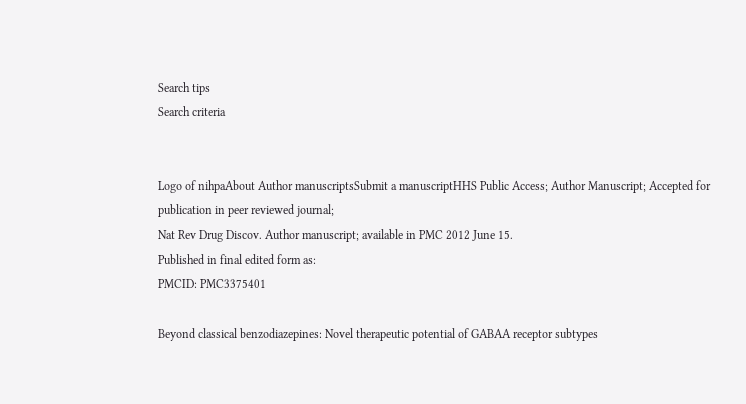Search tips
Search criteria


Logo of nihpaAbout Author manuscriptsSubmit a manuscriptHHS Public Access; Author Manuscript; Accepted for publication in peer reviewed journal;
Nat Rev Drug Discov. Author manuscript; available in PMC 2012 June 15.
Published in final edited form as:
PMCID: PMC3375401

Beyond classical benzodiazepines: Novel therapeutic potential of GABAA receptor subtypes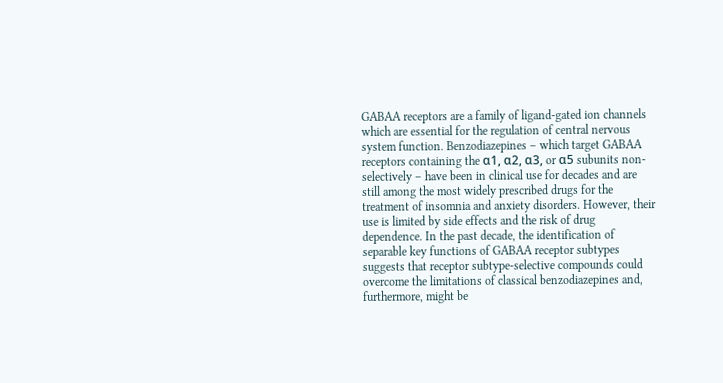GABAA receptors are a family of ligand-gated ion channels which are essential for the regulation of central nervous system function. Benzodiazepines – which target GABAA receptors containing the α1, α2, α3, or α5 subunits non-selectively – have been in clinical use for decades and are still among the most widely prescribed drugs for the treatment of insomnia and anxiety disorders. However, their use is limited by side effects and the risk of drug dependence. In the past decade, the identification of separable key functions of GABAA receptor subtypes suggests that receptor subtype-selective compounds could overcome the limitations of classical benzodiazepines and, furthermore, might be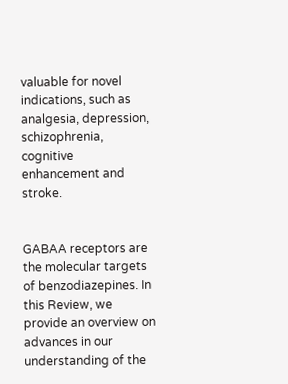valuable for novel indications, such as analgesia, depression, schizophrenia, cognitive enhancement and stroke.


GABAA receptors are the molecular targets of benzodiazepines. In this Review, we provide an overview on advances in our understanding of the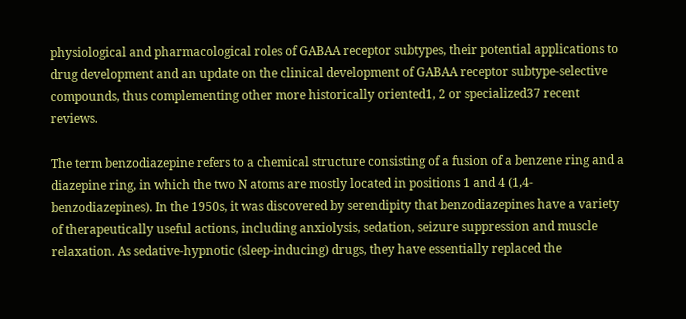physiological and pharmacological roles of GABAA receptor subtypes, their potential applications to drug development and an update on the clinical development of GABAA receptor subtype-selective compounds, thus complementing other more historically oriented1, 2 or specialized37 recent reviews.

The term benzodiazepine refers to a chemical structure consisting of a fusion of a benzene ring and a diazepine ring, in which the two N atoms are mostly located in positions 1 and 4 (1,4-benzodiazepines). In the 1950s, it was discovered by serendipity that benzodiazepines have a variety of therapeutically useful actions, including anxiolysis, sedation, seizure suppression and muscle relaxation. As sedative-hypnotic (sleep-inducing) drugs, they have essentially replaced the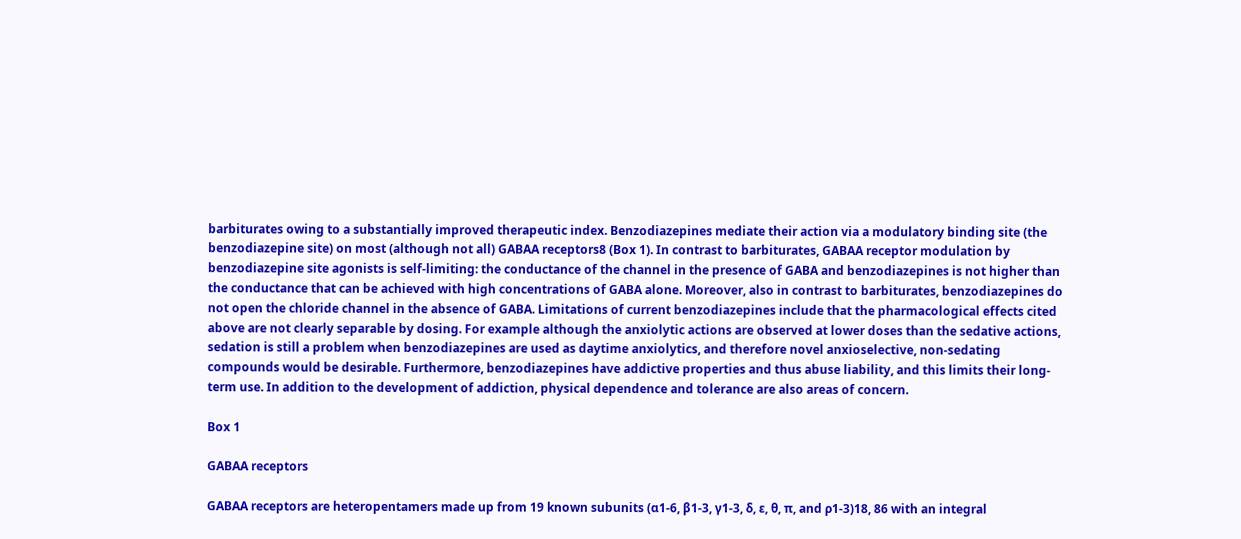barbiturates owing to a substantially improved therapeutic index. Benzodiazepines mediate their action via a modulatory binding site (the benzodiazepine site) on most (although not all) GABAA receptors8 (Box 1). In contrast to barbiturates, GABAA receptor modulation by benzodiazepine site agonists is self-limiting: the conductance of the channel in the presence of GABA and benzodiazepines is not higher than the conductance that can be achieved with high concentrations of GABA alone. Moreover, also in contrast to barbiturates, benzodiazepines do not open the chloride channel in the absence of GABA. Limitations of current benzodiazepines include that the pharmacological effects cited above are not clearly separable by dosing. For example although the anxiolytic actions are observed at lower doses than the sedative actions, sedation is still a problem when benzodiazepines are used as daytime anxiolytics, and therefore novel anxioselective, non-sedating compounds would be desirable. Furthermore, benzodiazepines have addictive properties and thus abuse liability, and this limits their long-term use. In addition to the development of addiction, physical dependence and tolerance are also areas of concern.

Box 1

GABAA receptors

GABAA receptors are heteropentamers made up from 19 known subunits (α1-6, β1-3, γ1-3, δ, ε, θ, π, and ρ1-3)18, 86 with an integral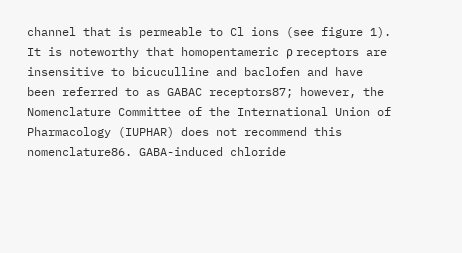channel that is permeable to Cl ions (see figure 1). It is noteworthy that homopentameric ρ receptors are insensitive to bicuculline and baclofen and have been referred to as GABAC receptors87; however, the Nomenclature Committee of the International Union of Pharmacology (IUPHAR) does not recommend this nomenclature86. GABA-induced chloride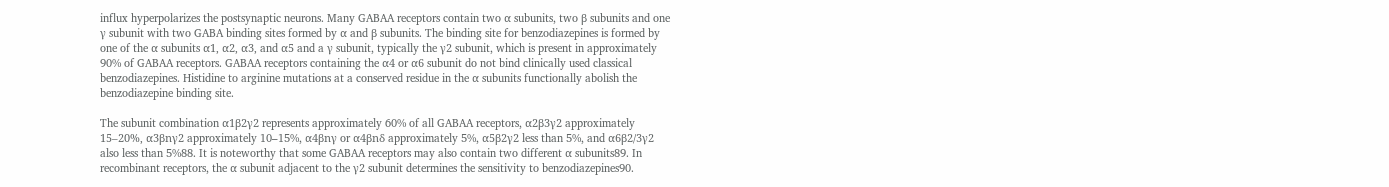influx hyperpolarizes the postsynaptic neurons. Many GABAA receptors contain two α subunits, two β subunits and one γ subunit with two GABA binding sites formed by α and β subunits. The binding site for benzodiazepines is formed by one of the α subunits α1, α2, α3, and α5 and a γ subunit, typically the γ2 subunit, which is present in approximately 90% of GABAA receptors. GABAA receptors containing the α4 or α6 subunit do not bind clinically used classical benzodiazepines. Histidine to arginine mutations at a conserved residue in the α subunits functionally abolish the benzodiazepine binding site.

The subunit combination α1β2γ2 represents approximately 60% of all GABAA receptors, α2β3γ2 approximately 15–20%, α3βnγ2 approximately 10–15%, α4βnγ or α4βnδ approximately 5%, α5β2γ2 less than 5%, and α6β2/3γ2 also less than 5%88. It is noteworthy that some GABAA receptors may also contain two different α subunits89. In recombinant receptors, the α subunit adjacent to the γ2 subunit determines the sensitivity to benzodiazepines90.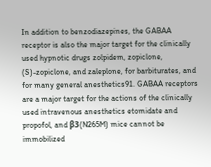In addition to benzodiazepines, the GABAA receptor is also the major target for the clinically used hypnotic drugs zolpidem, zopiclone, (S)-zopiclone, and zaleplone, for barbiturates, and for many general anesthetics91. GABAA receptors are a major target for the actions of the clinically used intravenous anesthetics etomidate and propofol, and β3(N265M) mice cannot be immobilized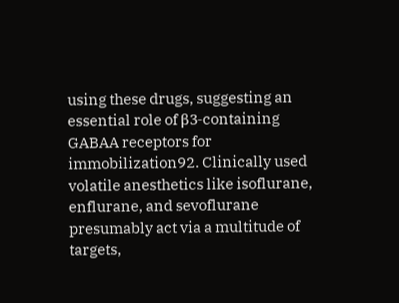using these drugs, suggesting an essential role of β3-containing GABAA receptors for immobilization92. Clinically used volatile anesthetics like isoflurane, enflurane, and sevoflurane presumably act via a multitude of targets,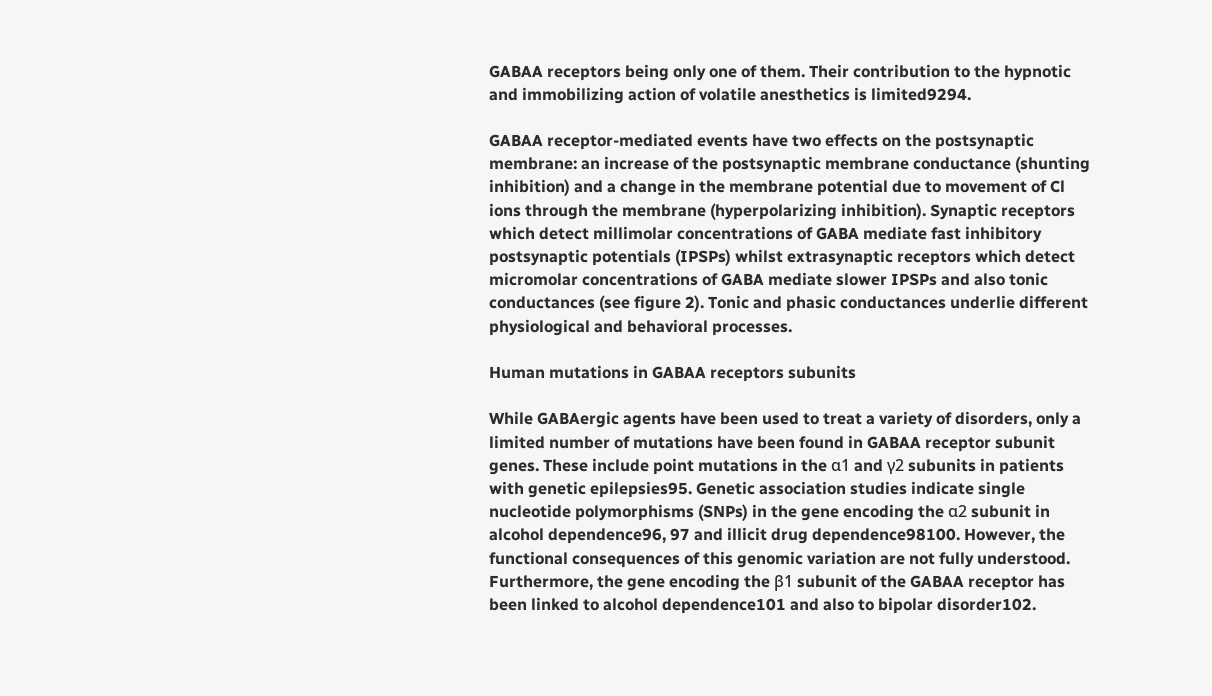GABAA receptors being only one of them. Their contribution to the hypnotic and immobilizing action of volatile anesthetics is limited9294.

GABAA receptor-mediated events have two effects on the postsynaptic membrane: an increase of the postsynaptic membrane conductance (shunting inhibition) and a change in the membrane potential due to movement of Cl ions through the membrane (hyperpolarizing inhibition). Synaptic receptors which detect millimolar concentrations of GABA mediate fast inhibitory postsynaptic potentials (IPSPs) whilst extrasynaptic receptors which detect micromolar concentrations of GABA mediate slower IPSPs and also tonic conductances (see figure 2). Tonic and phasic conductances underlie different physiological and behavioral processes.

Human mutations in GABAA receptors subunits

While GABAergic agents have been used to treat a variety of disorders, only a limited number of mutations have been found in GABAA receptor subunit genes. These include point mutations in the α1 and γ2 subunits in patients with genetic epilepsies95. Genetic association studies indicate single nucleotide polymorphisms (SNPs) in the gene encoding the α2 subunit in alcohol dependence96, 97 and illicit drug dependence98100. However, the functional consequences of this genomic variation are not fully understood. Furthermore, the gene encoding the β1 subunit of the GABAA receptor has been linked to alcohol dependence101 and also to bipolar disorder102.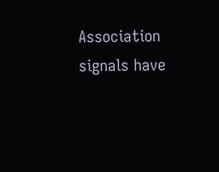Association signals have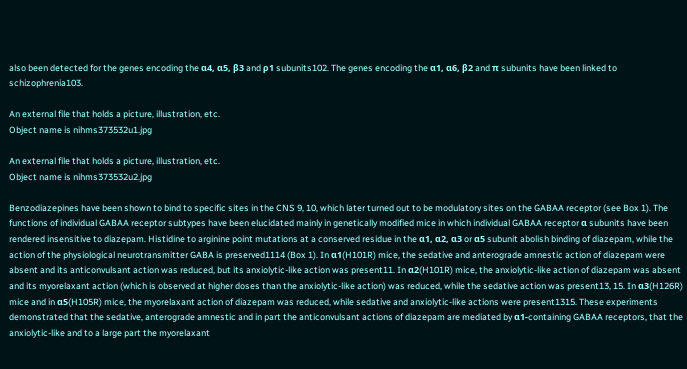also been detected for the genes encoding the α4, α5, β3 and ρ1 subunits102. The genes encoding the α1, α6, β2 and π subunits have been linked to schizophrenia103.

An external file that holds a picture, illustration, etc.
Object name is nihms373532u1.jpg

An external file that holds a picture, illustration, etc.
Object name is nihms373532u2.jpg

Benzodiazepines have been shown to bind to specific sites in the CNS 9, 10, which later turned out to be modulatory sites on the GABAA receptor (see Box 1). The functions of individual GABAA receptor subtypes have been elucidated mainly in genetically modified mice in which individual GABAA receptor α subunits have been rendered insensitive to diazepam. Histidine to arginine point mutations at a conserved residue in the α1, α2, α3 or α5 subunit abolish binding of diazepam, while the action of the physiological neurotransmitter GABA is preserved1114 (Box 1). In α1(H101R) mice, the sedative and anterograde amnestic action of diazepam were absent and its anticonvulsant action was reduced, but its anxiolytic-like action was present11. In α2(H101R) mice, the anxiolytic-like action of diazepam was absent and its myorelaxant action (which is observed at higher doses than the anxiolytic-like action) was reduced, while the sedative action was present13, 15. In α3(H126R) mice and in α5(H105R) mice, the myorelaxant action of diazepam was reduced, while sedative and anxiolytic-like actions were present1315. These experiments demonstrated that the sedative, anterograde amnestic and in part the anticonvulsant actions of diazepam are mediated by α1-containing GABAA receptors, that the anxiolytic-like and to a large part the myorelaxant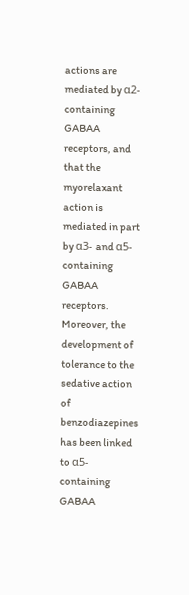actions are mediated by α2-containing GABAA receptors, and that the myorelaxant action is mediated in part by α3- and α5-containing GABAA receptors. Moreover, the development of tolerance to the sedative action of benzodiazepines has been linked to α5-containing GABAA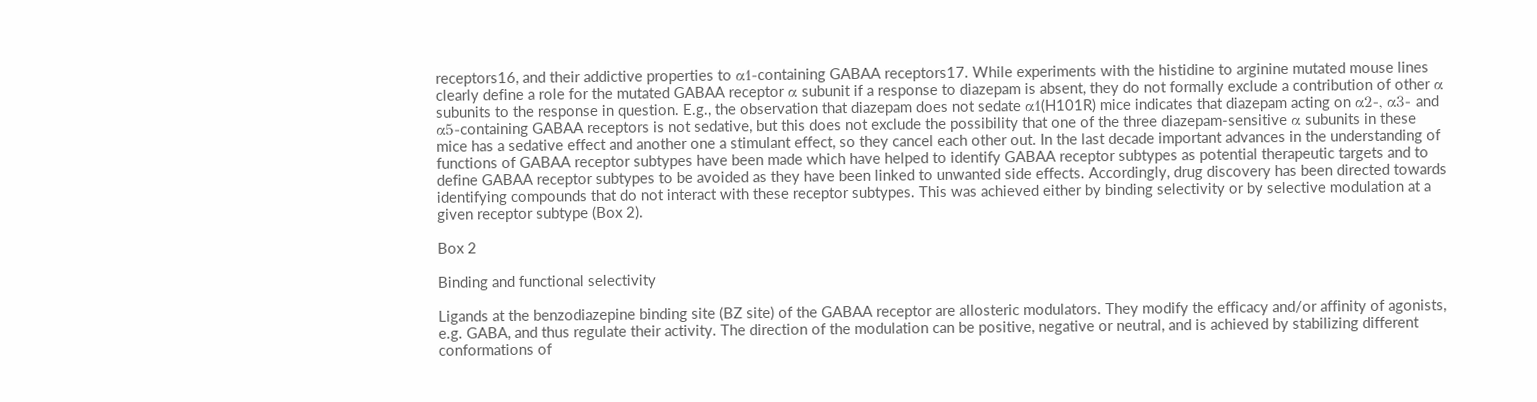receptors16, and their addictive properties to α1-containing GABAA receptors17. While experiments with the histidine to arginine mutated mouse lines clearly define a role for the mutated GABAA receptor α subunit if a response to diazepam is absent, they do not formally exclude a contribution of other α subunits to the response in question. E.g., the observation that diazepam does not sedate α1(H101R) mice indicates that diazepam acting on α2-, α3- and α5-containing GABAA receptors is not sedative, but this does not exclude the possibility that one of the three diazepam-sensitive α subunits in these mice has a sedative effect and another one a stimulant effect, so they cancel each other out. In the last decade important advances in the understanding of functions of GABAA receptor subtypes have been made which have helped to identify GABAA receptor subtypes as potential therapeutic targets and to define GABAA receptor subtypes to be avoided as they have been linked to unwanted side effects. Accordingly, drug discovery has been directed towards identifying compounds that do not interact with these receptor subtypes. This was achieved either by binding selectivity or by selective modulation at a given receptor subtype (Box 2).

Box 2

Binding and functional selectivity

Ligands at the benzodiazepine binding site (BZ site) of the GABAA receptor are allosteric modulators. They modify the efficacy and/or affinity of agonists, e.g. GABA, and thus regulate their activity. The direction of the modulation can be positive, negative or neutral, and is achieved by stabilizing different conformations of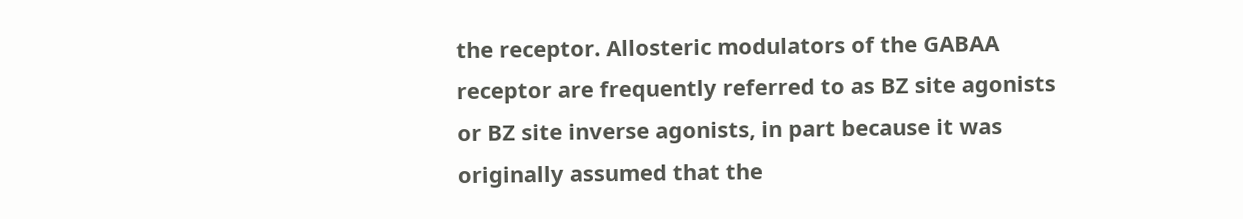the receptor. Allosteric modulators of the GABAA receptor are frequently referred to as BZ site agonists or BZ site inverse agonists, in part because it was originally assumed that the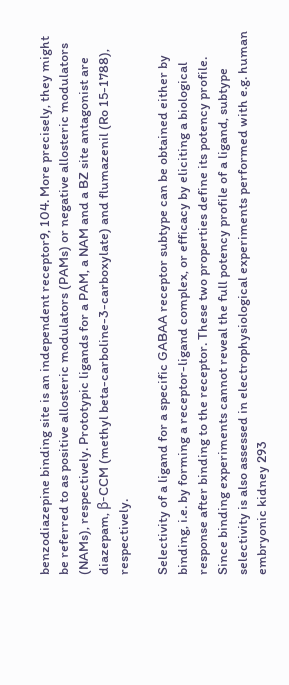benzodiazepine binding site is an independent receptor9, 104. More precisely, they might be referred to as positive allosteric modulators (PAMs) or negative allosteric modulators (NAMs), respectively. Prototypic ligands for a PAM, a NAM and a BZ site antagonist are diazepam, β-CCM (methyl beta-carboline-3-carboxylate) and flumazenil (Ro 15-1788), respectively.

Selectivity of a ligand for a specific GABAA receptor subtype can be obtained either by binding, i.e. by forming a receptor-ligand complex, or efficacy by eliciting a biological response after binding to the receptor. These two properties define its potency profile. Since binding experiments cannot reveal the full potency profile of a ligand, subtype selectivity is also assessed in electrophysiological experiments performed with e.g. human embryonic kidney 293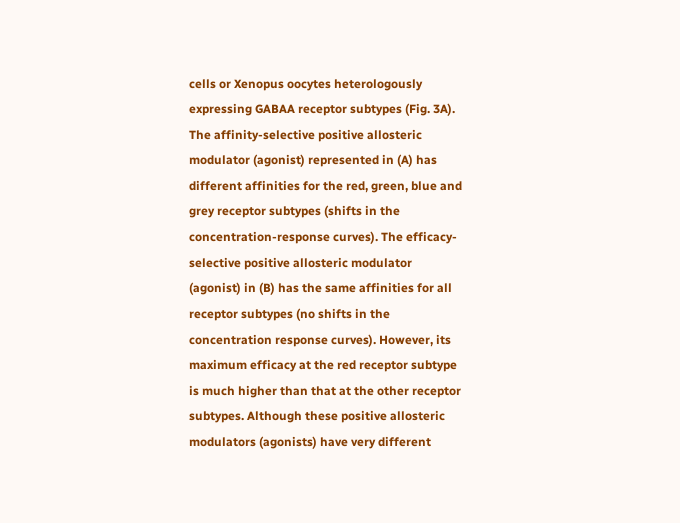cells or Xenopus oocytes heterologously expressing GABAA receptor subtypes (Fig. 3A). The affinity-selective positive allosteric modulator (agonist) represented in (A) has different affinities for the red, green, blue and grey receptor subtypes (shifts in the concentration-response curves). The efficacy-selective positive allosteric modulator (agonist) in (B) has the same affinities for all receptor subtypes (no shifts in the concentration response curves). However, its maximum efficacy at the red receptor subtype is much higher than that at the other receptor subtypes. Although these positive allosteric modulators (agonists) have very different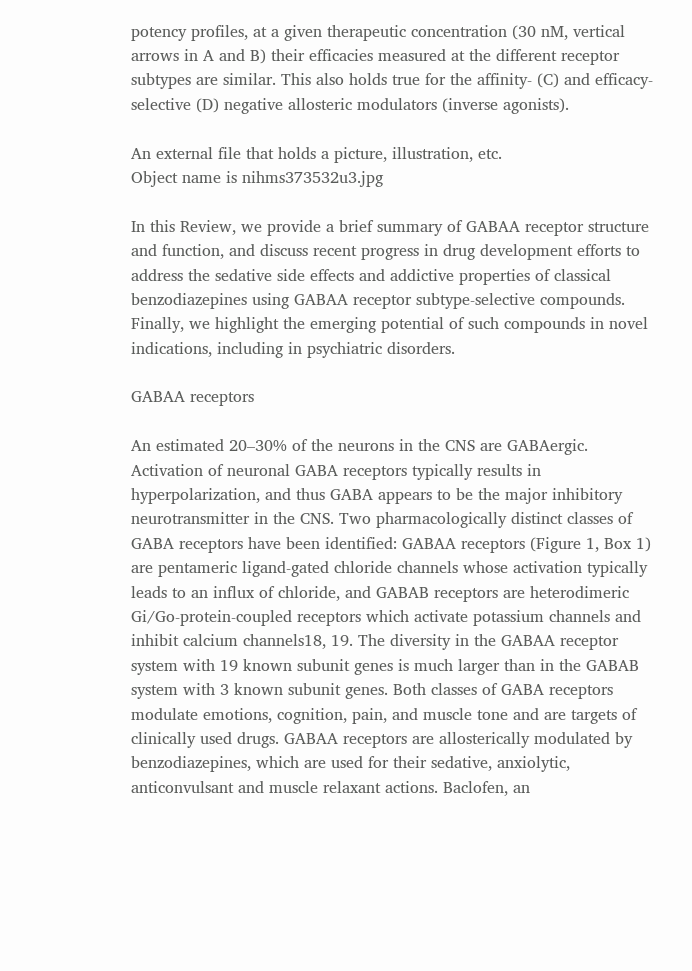potency profiles, at a given therapeutic concentration (30 nM, vertical arrows in A and B) their efficacies measured at the different receptor subtypes are similar. This also holds true for the affinity- (C) and efficacy-selective (D) negative allosteric modulators (inverse agonists).

An external file that holds a picture, illustration, etc.
Object name is nihms373532u3.jpg

In this Review, we provide a brief summary of GABAA receptor structure and function, and discuss recent progress in drug development efforts to address the sedative side effects and addictive properties of classical benzodiazepines using GABAA receptor subtype-selective compounds. Finally, we highlight the emerging potential of such compounds in novel indications, including in psychiatric disorders.

GABAA receptors

An estimated 20–30% of the neurons in the CNS are GABAergic. Activation of neuronal GABA receptors typically results in hyperpolarization, and thus GABA appears to be the major inhibitory neurotransmitter in the CNS. Two pharmacologically distinct classes of GABA receptors have been identified: GABAA receptors (Figure 1, Box 1) are pentameric ligand-gated chloride channels whose activation typically leads to an influx of chloride, and GABAB receptors are heterodimeric Gi/Go-protein-coupled receptors which activate potassium channels and inhibit calcium channels18, 19. The diversity in the GABAA receptor system with 19 known subunit genes is much larger than in the GABAB system with 3 known subunit genes. Both classes of GABA receptors modulate emotions, cognition, pain, and muscle tone and are targets of clinically used drugs. GABAA receptors are allosterically modulated by benzodiazepines, which are used for their sedative, anxiolytic, anticonvulsant and muscle relaxant actions. Baclofen, an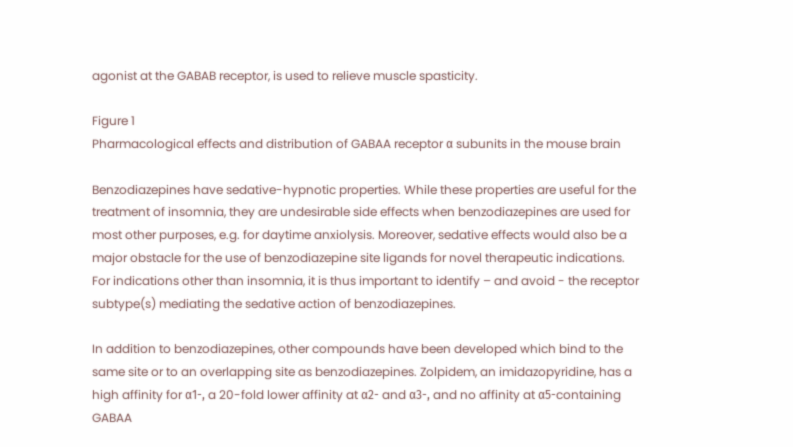agonist at the GABAB receptor, is used to relieve muscle spasticity.

Figure 1
Pharmacological effects and distribution of GABAA receptor α subunits in the mouse brain

Benzodiazepines have sedative-hypnotic properties. While these properties are useful for the treatment of insomnia, they are undesirable side effects when benzodiazepines are used for most other purposes, e.g. for daytime anxiolysis. Moreover, sedative effects would also be a major obstacle for the use of benzodiazepine site ligands for novel therapeutic indications. For indications other than insomnia, it is thus important to identify – and avoid - the receptor subtype(s) mediating the sedative action of benzodiazepines.

In addition to benzodiazepines, other compounds have been developed which bind to the same site or to an overlapping site as benzodiazepines. Zolpidem, an imidazopyridine, has a high affinity for α1-, a 20-fold lower affinity at α2- and α3-, and no affinity at α5-containing GABAA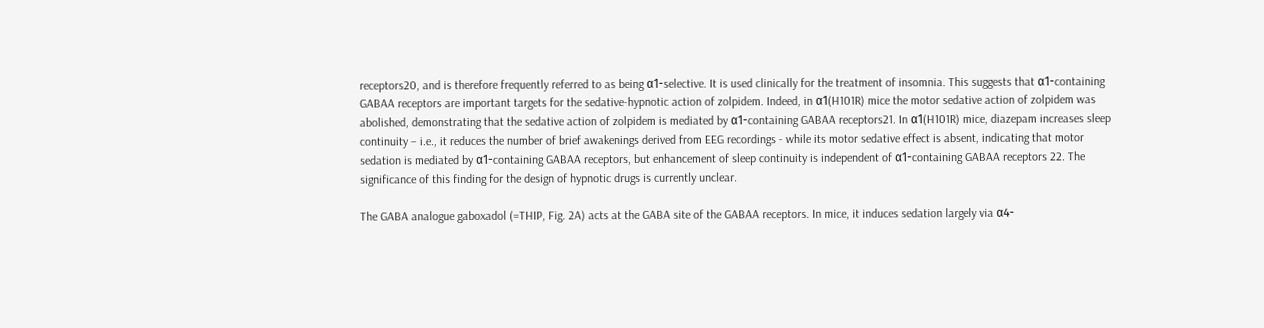receptors20, and is therefore frequently referred to as being α1-selective. It is used clinically for the treatment of insomnia. This suggests that α1-containing GABAA receptors are important targets for the sedative-hypnotic action of zolpidem. Indeed, in α1(H101R) mice the motor sedative action of zolpidem was abolished, demonstrating that the sedative action of zolpidem is mediated by α1-containing GABAA receptors21. In α1(H101R) mice, diazepam increases sleep continuity – i.e., it reduces the number of brief awakenings derived from EEG recordings - while its motor sedative effect is absent, indicating that motor sedation is mediated by α1-containing GABAA receptors, but enhancement of sleep continuity is independent of α1-containing GABAA receptors 22. The significance of this finding for the design of hypnotic drugs is currently unclear.

The GABA analogue gaboxadol (=THIP, Fig. 2A) acts at the GABA site of the GABAA receptors. In mice, it induces sedation largely via α4-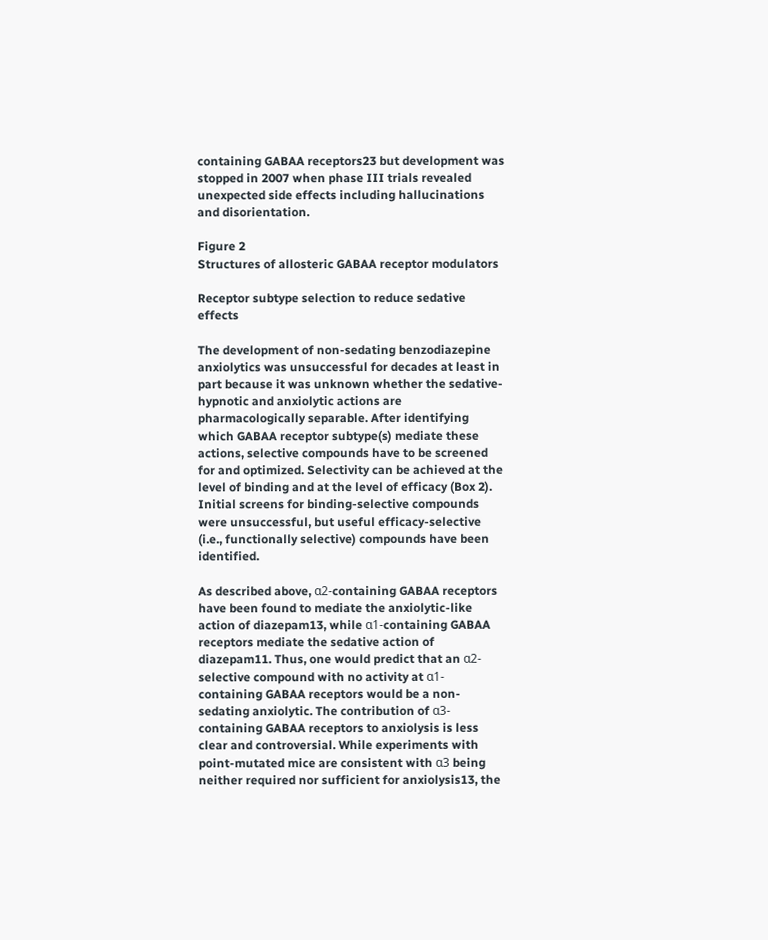containing GABAA receptors23 but development was stopped in 2007 when phase III trials revealed unexpected side effects including hallucinations and disorientation.

Figure 2
Structures of allosteric GABAA receptor modulators

Receptor subtype selection to reduce sedative effects

The development of non-sedating benzodiazepine anxiolytics was unsuccessful for decades at least in part because it was unknown whether the sedative-hypnotic and anxiolytic actions are pharmacologically separable. After identifying which GABAA receptor subtype(s) mediate these actions, selective compounds have to be screened for and optimized. Selectivity can be achieved at the level of binding and at the level of efficacy (Box 2). Initial screens for binding-selective compounds were unsuccessful, but useful efficacy-selective (i.e., functionally selective) compounds have been identified.

As described above, α2-containing GABAA receptors have been found to mediate the anxiolytic-like action of diazepam13, while α1-containing GABAA receptors mediate the sedative action of diazepam11. Thus, one would predict that an α2-selective compound with no activity at α1-containing GABAA receptors would be a non-sedating anxiolytic. The contribution of α3-containing GABAA receptors to anxiolysis is less clear and controversial. While experiments with point-mutated mice are consistent with α3 being neither required nor sufficient for anxiolysis13, the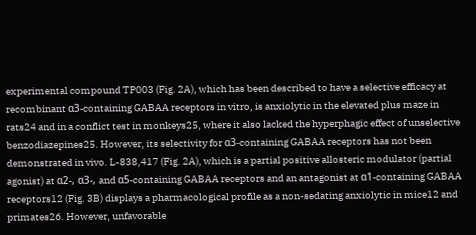experimental compound TP003 (Fig. 2A), which has been described to have a selective efficacy at recombinant α3-containing GABAA receptors in vitro, is anxiolytic in the elevated plus maze in rats24 and in a conflict test in monkeys25, where it also lacked the hyperphagic effect of unselective benzodiazepines25. However, its selectivity for α3-containing GABAA receptors has not been demonstrated in vivo. L-838,417 (Fig. 2A), which is a partial positive allosteric modulator (partial agonist) at α2-, α3-, and α5-containing GABAA receptors and an antagonist at α1-containing GABAA receptors12 (Fig. 3B) displays a pharmacological profile as a non-sedating anxiolytic in mice12 and primates26. However, unfavorable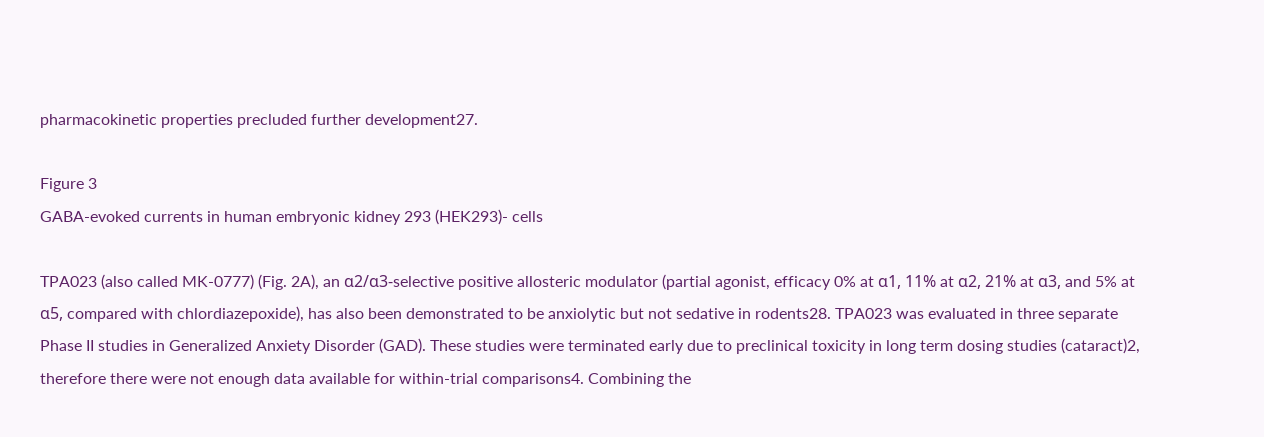pharmacokinetic properties precluded further development27.

Figure 3
GABA-evoked currents in human embryonic kidney 293 (HEK293)- cells

TPA023 (also called MK-0777) (Fig. 2A), an α2/α3-selective positive allosteric modulator (partial agonist, efficacy 0% at α1, 11% at α2, 21% at α3, and 5% at α5, compared with chlordiazepoxide), has also been demonstrated to be anxiolytic but not sedative in rodents28. TPA023 was evaluated in three separate Phase II studies in Generalized Anxiety Disorder (GAD). These studies were terminated early due to preclinical toxicity in long term dosing studies (cataract)2, therefore there were not enough data available for within-trial comparisons4. Combining the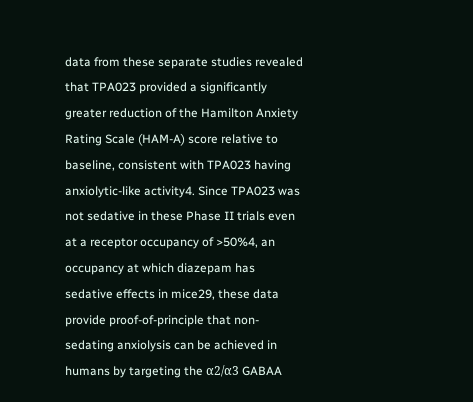data from these separate studies revealed that TPA023 provided a significantly greater reduction of the Hamilton Anxiety Rating Scale (HAM-A) score relative to baseline, consistent with TPA023 having anxiolytic-like activity4. Since TPA023 was not sedative in these Phase II trials even at a receptor occupancy of >50%4, an occupancy at which diazepam has sedative effects in mice29, these data provide proof-of-principle that non-sedating anxiolysis can be achieved in humans by targeting the α2/α3 GABAA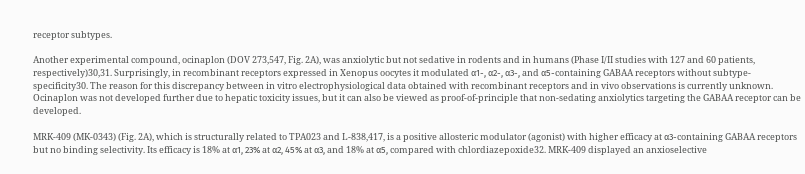receptor subtypes.

Another experimental compound, ocinaplon (DOV 273,547, Fig. 2A), was anxiolytic but not sedative in rodents and in humans (Phase I/II studies with 127 and 60 patients, respectively)30,31. Surprisingly, in recombinant receptors expressed in Xenopus oocytes it modulated α1-, α2-, α3-, and α5-containing GABAA receptors without subtype-specificity30. The reason for this discrepancy between in vitro electrophysiological data obtained with recombinant receptors and in vivo observations is currently unknown. Ocinaplon was not developed further due to hepatic toxicity issues, but it can also be viewed as proof-of-principle that non-sedating anxiolytics targeting the GABAA receptor can be developed.

MRK-409 (MK-0343) (Fig. 2A), which is structurally related to TPA023 and L-838,417, is a positive allosteric modulator (agonist) with higher efficacy at α3-containing GABAA receptors but no binding selectivity. Its efficacy is 18% at α1, 23% at α2, 45% at α3, and 18% at α5, compared with chlordiazepoxide32. MRK-409 displayed an anxioselective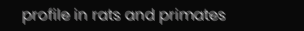profile in rats and primates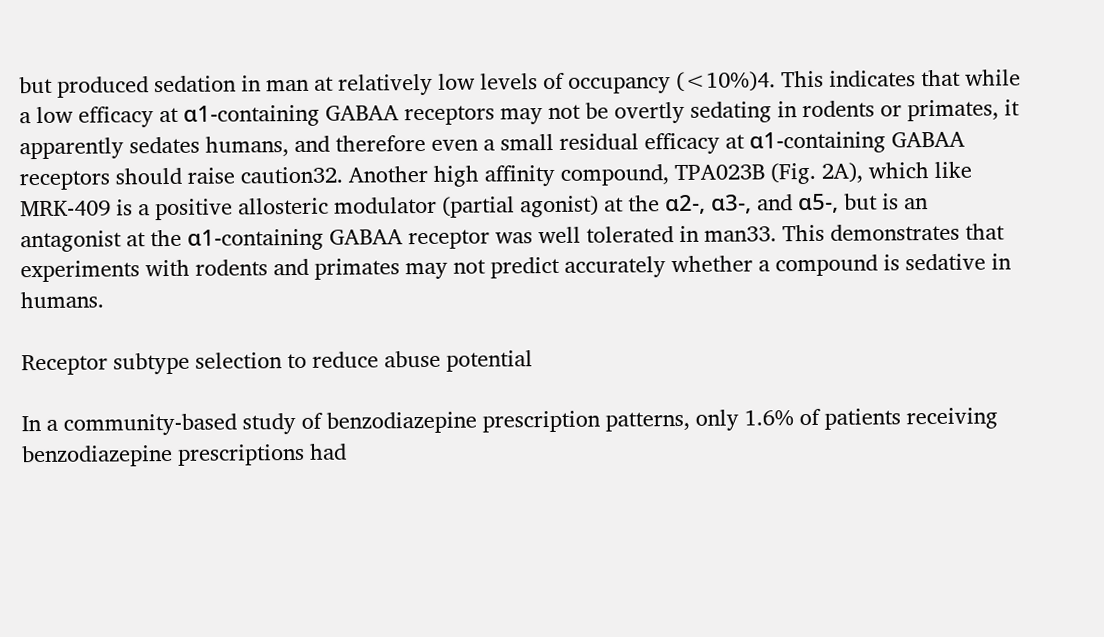but produced sedation in man at relatively low levels of occupancy (<10%)4. This indicates that while a low efficacy at α1-containing GABAA receptors may not be overtly sedating in rodents or primates, it apparently sedates humans, and therefore even a small residual efficacy at α1-containing GABAA receptors should raise caution32. Another high affinity compound, TPA023B (Fig. 2A), which like MRK-409 is a positive allosteric modulator (partial agonist) at the α2-, α3-, and α5-, but is an antagonist at the α1-containing GABAA receptor was well tolerated in man33. This demonstrates that experiments with rodents and primates may not predict accurately whether a compound is sedative in humans.

Receptor subtype selection to reduce abuse potential

In a community-based study of benzodiazepine prescription patterns, only 1.6% of patients receiving benzodiazepine prescriptions had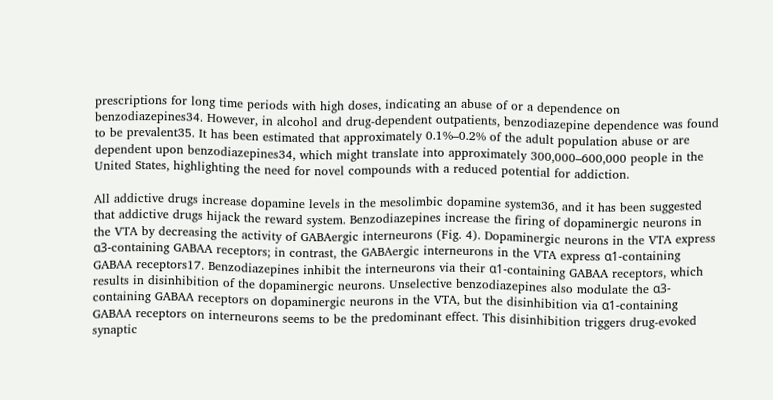prescriptions for long time periods with high doses, indicating an abuse of or a dependence on benzodiazepines34. However, in alcohol and drug-dependent outpatients, benzodiazepine dependence was found to be prevalent35. It has been estimated that approximately 0.1%–0.2% of the adult population abuse or are dependent upon benzodiazepines34, which might translate into approximately 300,000–600,000 people in the United States, highlighting the need for novel compounds with a reduced potential for addiction.

All addictive drugs increase dopamine levels in the mesolimbic dopamine system36, and it has been suggested that addictive drugs hijack the reward system. Benzodiazepines increase the firing of dopaminergic neurons in the VTA by decreasing the activity of GABAergic interneurons (Fig. 4). Dopaminergic neurons in the VTA express α3-containing GABAA receptors; in contrast, the GABAergic interneurons in the VTA express α1-containing GABAA receptors17. Benzodiazepines inhibit the interneurons via their α1-containing GABAA receptors, which results in disinhibition of the dopaminergic neurons. Unselective benzodiazepines also modulate the α3-containing GABAA receptors on dopaminergic neurons in the VTA, but the disinhibition via α1-containing GABAA receptors on interneurons seems to be the predominant effect. This disinhibition triggers drug-evoked synaptic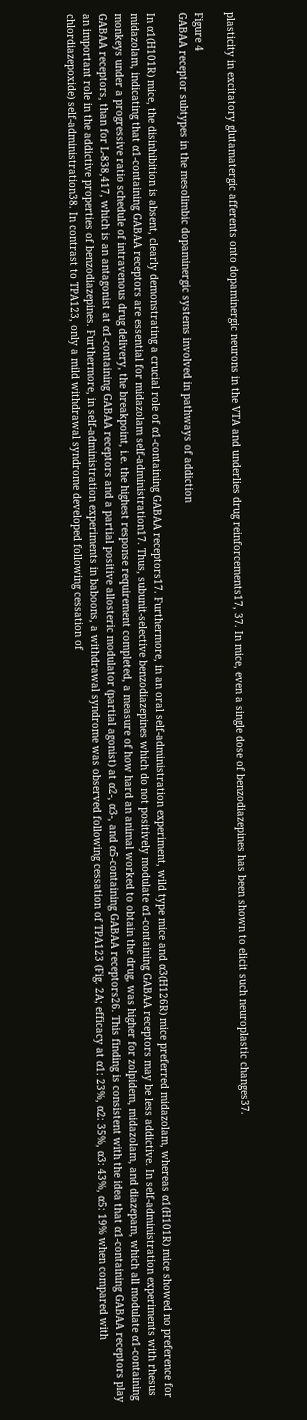plasticity in excitatory glutamatergic afferents onto dopaminergic neurons in the VTA and underlies drug reinforcements17, 37. In mice, even a single dose of benzodiazepines has been shown to elicit such neuroplastic changes37.

Figure 4
GABAA receptor subtypes in the mesolimbic dopaminergic systems involved in pathways of addiction

In α1(H101R) mice, the disinhibition is absent, clearly demonstrating a crucial role of α1-containing GABAA receptors17. Furthermore, in an oral self-administration experiment, wild type mice and α3(H126R) mice preferred midazolam, whereas α1(H101R) mice showed no preference for midazolam, indicating that α1-containing GABAA receptors are essential for midazolam self-administration17. Thus, subunit-selective benzodiazepines which do not positively modulate α1-containing GABAA receptors may be less addictive. In self-administration experiments with rhesus monkeys under a progressive ratio schedule of intravenous drug delivery, the breakpoint, i.e. the highest response requirement completed, a measure of how hard an animal worked to obtain the drug, was higher for zolpidem, midazolam, and diazepam, which all modulate α1-containing GABAA receptors, than for L-838,417, which is an antagonist at α1-containing GABAA receptors and a partial positive allosteric modulator (partial agonist) at α2-, α3-, and α5-containing GABAA receptors26. This finding is consistent with the idea that α1-containing GABAA receptors play an important role in the addictive properties of benzodiazepines. Furthermore, in self-administration experiments in baboons, a withdrawal syndrome was observed following cessation of TPA123 (Fig. 2A; efficacy at α1: 23%, α2: 35%, α3: 43%, α5: 19% when compared with chlordiazepoxide) self-administration38. In contrast to TPA123, only a mild withdrawal syndrome developed following cessation of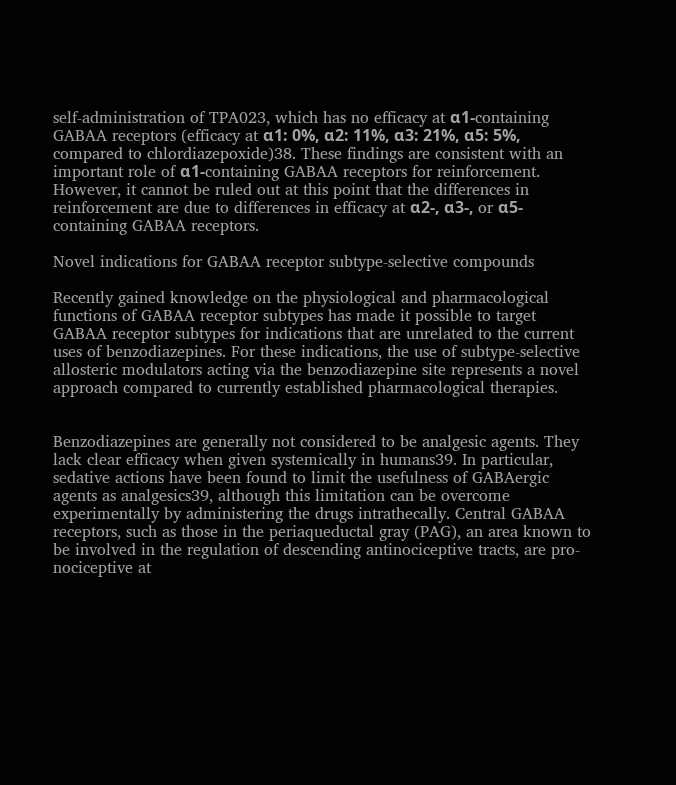self-administration of TPA023, which has no efficacy at α1-containing GABAA receptors (efficacy at α1: 0%, α2: 11%, α3: 21%, α5: 5%, compared to chlordiazepoxide)38. These findings are consistent with an important role of α1-containing GABAA receptors for reinforcement. However, it cannot be ruled out at this point that the differences in reinforcement are due to differences in efficacy at α2-, α3-, or α5-containing GABAA receptors.

Novel indications for GABAA receptor subtype-selective compounds

Recently gained knowledge on the physiological and pharmacological functions of GABAA receptor subtypes has made it possible to target GABAA receptor subtypes for indications that are unrelated to the current uses of benzodiazepines. For these indications, the use of subtype-selective allosteric modulators acting via the benzodiazepine site represents a novel approach compared to currently established pharmacological therapies.


Benzodiazepines are generally not considered to be analgesic agents. They lack clear efficacy when given systemically in humans39. In particular, sedative actions have been found to limit the usefulness of GABAergic agents as analgesics39, although this limitation can be overcome experimentally by administering the drugs intrathecally. Central GABAA receptors, such as those in the periaqueductal gray (PAG), an area known to be involved in the regulation of descending antinociceptive tracts, are pro-nociceptive at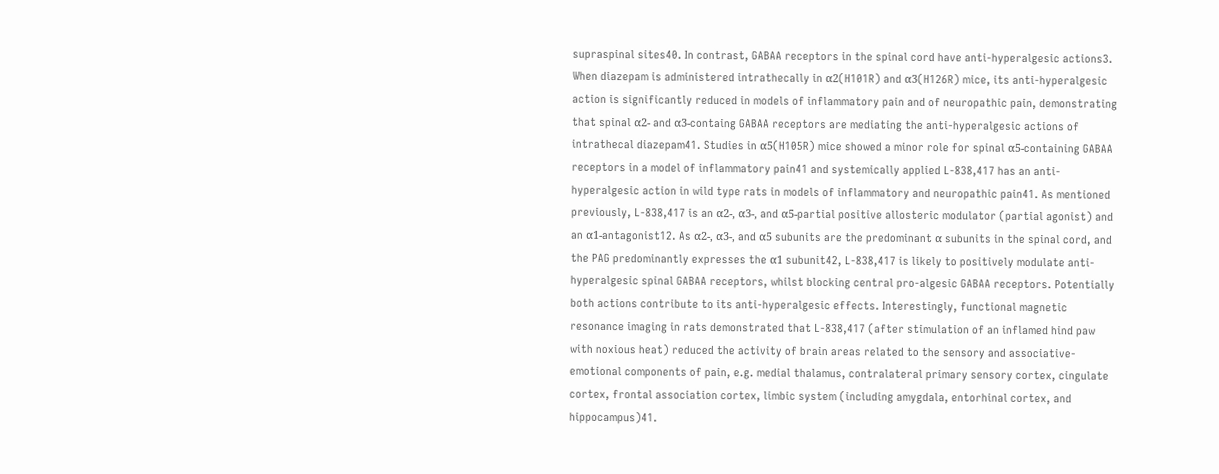supraspinal sites40. In contrast, GABAA receptors in the spinal cord have anti-hyperalgesic actions3. When diazepam is administered intrathecally in α2(H101R) and α3(H126R) mice, its anti-hyperalgesic action is significantly reduced in models of inflammatory pain and of neuropathic pain, demonstrating that spinal α2- and α3-containg GABAA receptors are mediating the anti-hyperalgesic actions of intrathecal diazepam41. Studies in α5(H105R) mice showed a minor role for spinal α5-containing GABAA receptors in a model of inflammatory pain41 and systemically applied L-838,417 has an anti-hyperalgesic action in wild type rats in models of inflammatory and neuropathic pain41. As mentioned previously, L-838,417 is an α2-, α3-, and α5-partial positive allosteric modulator (partial agonist) and an α1-antagonist12. As α2-, α3-, and α5 subunits are the predominant α subunits in the spinal cord, and the PAG predominantly expresses the α1 subunit42, L-838,417 is likely to positively modulate anti-hyperalgesic spinal GABAA receptors, whilst blocking central pro-algesic GABAA receptors. Potentially both actions contribute to its anti-hyperalgesic effects. Interestingly, functional magnetic resonance imaging in rats demonstrated that L-838,417 (after stimulation of an inflamed hind paw with noxious heat) reduced the activity of brain areas related to the sensory and associative-emotional components of pain, e.g. medial thalamus, contralateral primary sensory cortex, cingulate cortex, frontal association cortex, limbic system (including amygdala, entorhinal cortex, and hippocampus)41.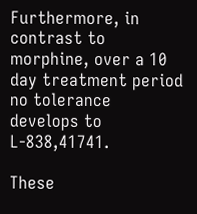Furthermore, in contrast to morphine, over a 10 day treatment period no tolerance develops to L-838,41741.

These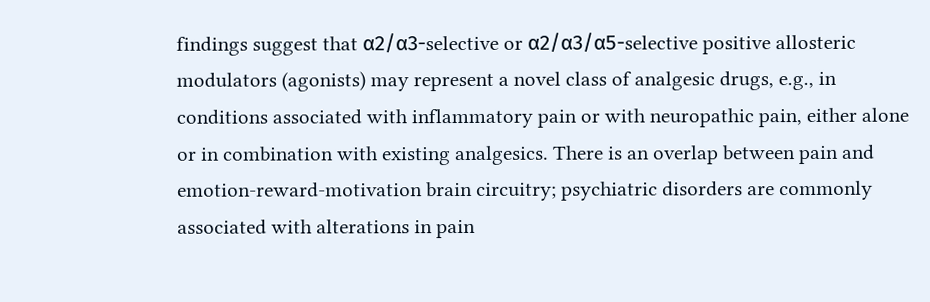findings suggest that α2/α3-selective or α2/α3/α5-selective positive allosteric modulators (agonists) may represent a novel class of analgesic drugs, e.g., in conditions associated with inflammatory pain or with neuropathic pain, either alone or in combination with existing analgesics. There is an overlap between pain and emotion-reward-motivation brain circuitry; psychiatric disorders are commonly associated with alterations in pain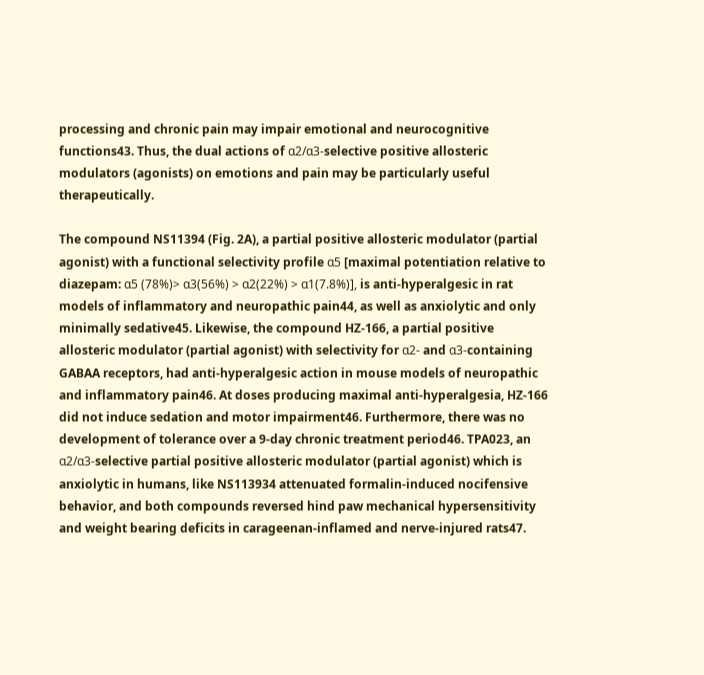processing and chronic pain may impair emotional and neurocognitive functions43. Thus, the dual actions of α2/α3-selective positive allosteric modulators (agonists) on emotions and pain may be particularly useful therapeutically.

The compound NS11394 (Fig. 2A), a partial positive allosteric modulator (partial agonist) with a functional selectivity profile α5 [maximal potentiation relative to diazepam: α5 (78%)> α3(56%) > α2(22%) > α1(7.8%)], is anti-hyperalgesic in rat models of inflammatory and neuropathic pain44, as well as anxiolytic and only minimally sedative45. Likewise, the compound HZ-166, a partial positive allosteric modulator (partial agonist) with selectivity for α2- and α3-containing GABAA receptors, had anti-hyperalgesic action in mouse models of neuropathic and inflammatory pain46. At doses producing maximal anti-hyperalgesia, HZ-166 did not induce sedation and motor impairment46. Furthermore, there was no development of tolerance over a 9-day chronic treatment period46. TPA023, an α2/α3-selective partial positive allosteric modulator (partial agonist) which is anxiolytic in humans, like NS113934 attenuated formalin-induced nocifensive behavior, and both compounds reversed hind paw mechanical hypersensitivity and weight bearing deficits in carageenan-inflamed and nerve-injured rats47.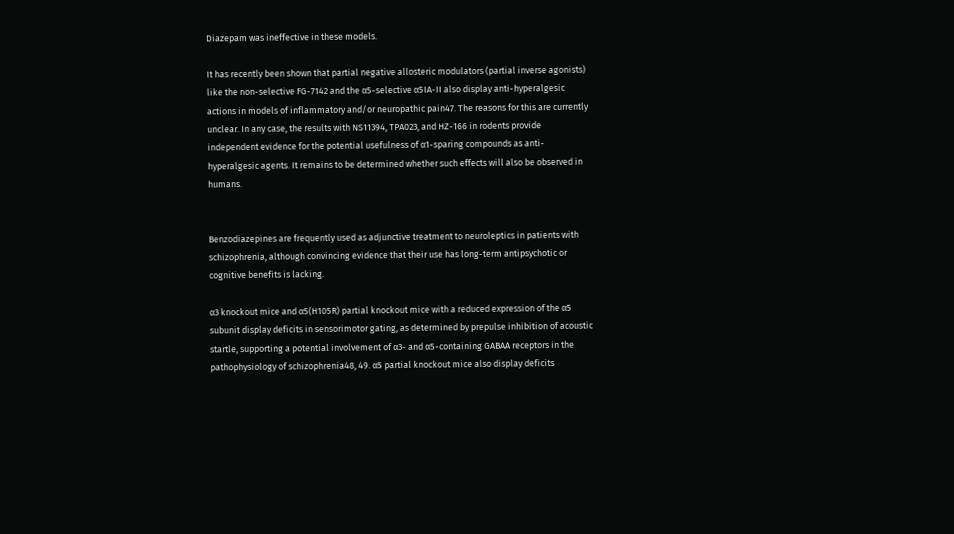Diazepam was ineffective in these models.

It has recently been shown that partial negative allosteric modulators (partial inverse agonists) like the non-selective FG-7142 and the α5-selective α5IA-II also display anti-hyperalgesic actions in models of inflammatory and/or neuropathic pain47. The reasons for this are currently unclear. In any case, the results with NS11394, TPA023, and HZ-166 in rodents provide independent evidence for the potential usefulness of α1-sparing compounds as anti-hyperalgesic agents. It remains to be determined whether such effects will also be observed in humans.


Benzodiazepines are frequently used as adjunctive treatment to neuroleptics in patients with schizophrenia, although convincing evidence that their use has long-term antipsychotic or cognitive benefits is lacking.

α3 knockout mice and α5(H105R) partial knockout mice with a reduced expression of the α5 subunit display deficits in sensorimotor gating, as determined by prepulse inhibition of acoustic startle, supporting a potential involvement of α3- and α5-containing GABAA receptors in the pathophysiology of schizophrenia48, 49. α5 partial knockout mice also display deficits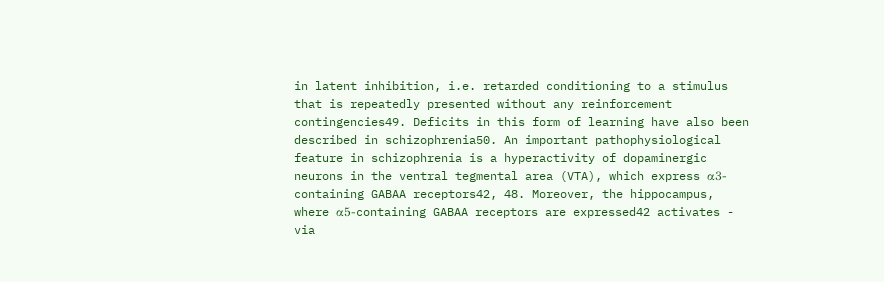in latent inhibition, i.e. retarded conditioning to a stimulus that is repeatedly presented without any reinforcement contingencies49. Deficits in this form of learning have also been described in schizophrenia50. An important pathophysiological feature in schizophrenia is a hyperactivity of dopaminergic neurons in the ventral tegmental area (VTA), which express α3-containing GABAA receptors42, 48. Moreover, the hippocampus, where α5-containing GABAA receptors are expressed42 activates - via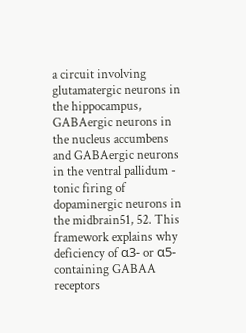a circuit involving glutamatergic neurons in the hippocampus, GABAergic neurons in the nucleus accumbens and GABAergic neurons in the ventral pallidum - tonic firing of dopaminergic neurons in the midbrain51, 52. This framework explains why deficiency of α3- or α5-containing GABAA receptors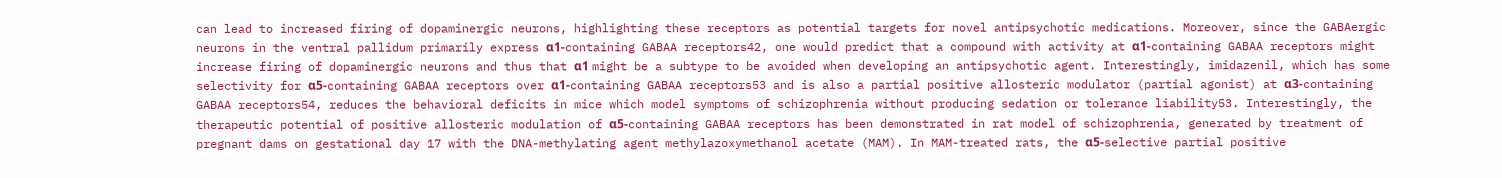can lead to increased firing of dopaminergic neurons, highlighting these receptors as potential targets for novel antipsychotic medications. Moreover, since the GABAergic neurons in the ventral pallidum primarily express α1-containing GABAA receptors42, one would predict that a compound with activity at α1-containing GABAA receptors might increase firing of dopaminergic neurons and thus that α1 might be a subtype to be avoided when developing an antipsychotic agent. Interestingly, imidazenil, which has some selectivity for α5-containing GABAA receptors over α1-containing GABAA receptors53 and is also a partial positive allosteric modulator (partial agonist) at α3-containing GABAA receptors54, reduces the behavioral deficits in mice which model symptoms of schizophrenia without producing sedation or tolerance liability53. Interestingly, the therapeutic potential of positive allosteric modulation of α5-containing GABAA receptors has been demonstrated in rat model of schizophrenia, generated by treatment of pregnant dams on gestational day 17 with the DNA-methylating agent methylazoxymethanol acetate (MAM). In MAM-treated rats, the α5-selective partial positive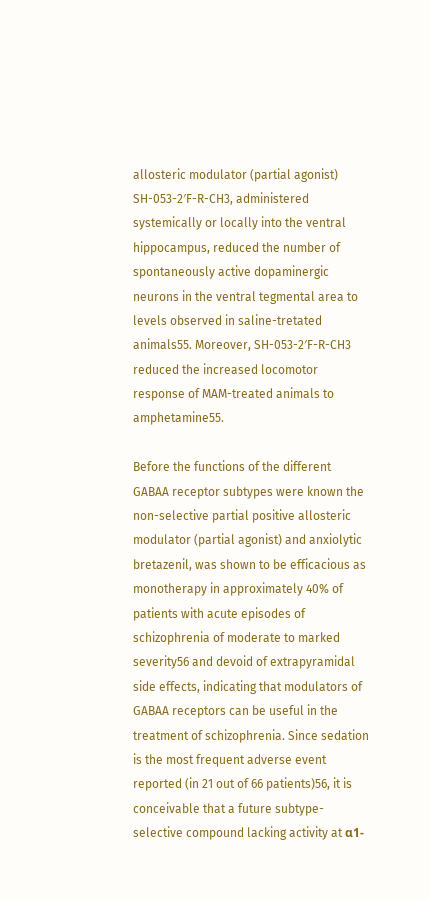allosteric modulator (partial agonist) SH-053-2′F-R-CH3, administered systemically or locally into the ventral hippocampus, reduced the number of spontaneously active dopaminergic neurons in the ventral tegmental area to levels observed in saline-tretated animals55. Moreover, SH-053-2′F-R-CH3 reduced the increased locomotor response of MAM-treated animals to amphetamine55.

Before the functions of the different GABAA receptor subtypes were known the non-selective partial positive allosteric modulator (partial agonist) and anxiolytic bretazenil, was shown to be efficacious as monotherapy in approximately 40% of patients with acute episodes of schizophrenia of moderate to marked severity56 and devoid of extrapyramidal side effects, indicating that modulators of GABAA receptors can be useful in the treatment of schizophrenia. Since sedation is the most frequent adverse event reported (in 21 out of 66 patients)56, it is conceivable that a future subtype-selective compound lacking activity at α1-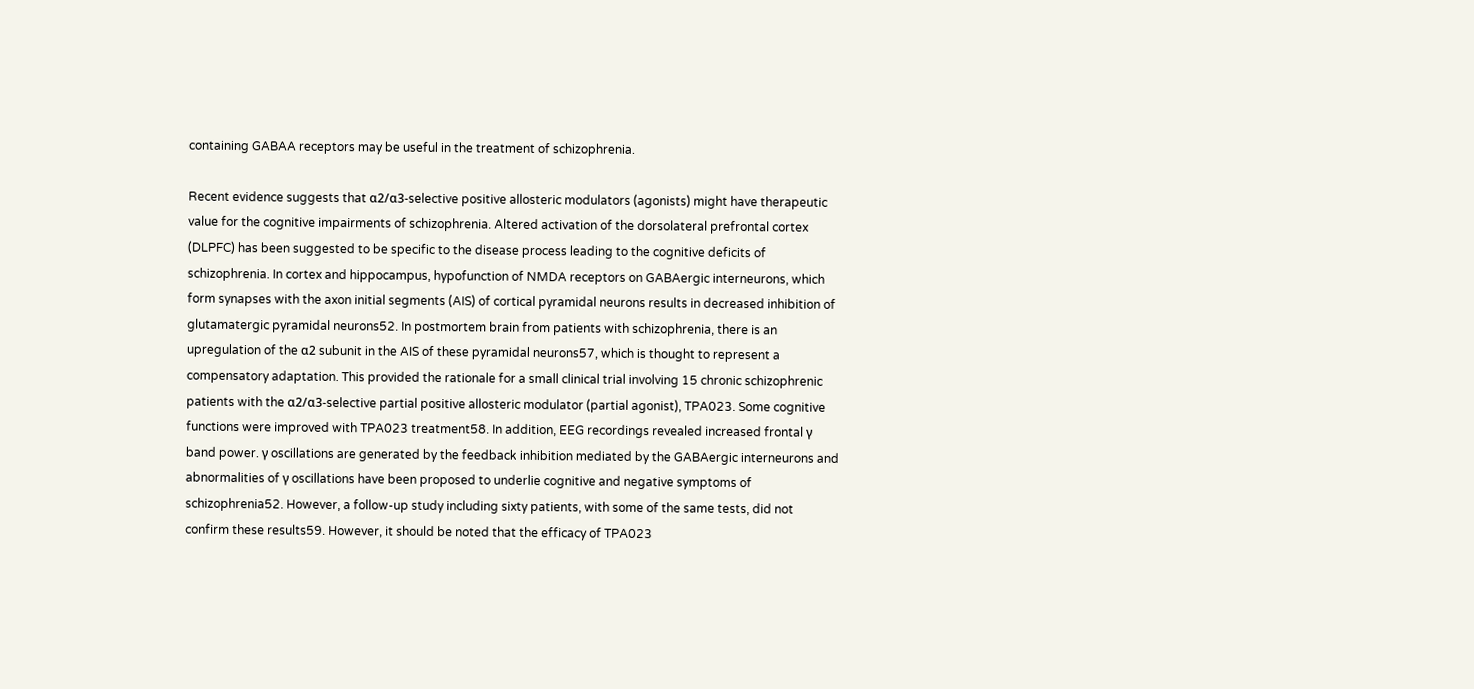containing GABAA receptors may be useful in the treatment of schizophrenia.

Recent evidence suggests that α2/α3-selective positive allosteric modulators (agonists) might have therapeutic value for the cognitive impairments of schizophrenia. Altered activation of the dorsolateral prefrontal cortex (DLPFC) has been suggested to be specific to the disease process leading to the cognitive deficits of schizophrenia. In cortex and hippocampus, hypofunction of NMDA receptors on GABAergic interneurons, which form synapses with the axon initial segments (AIS) of cortical pyramidal neurons results in decreased inhibition of glutamatergic pyramidal neurons52. In postmortem brain from patients with schizophrenia, there is an upregulation of the α2 subunit in the AIS of these pyramidal neurons57, which is thought to represent a compensatory adaptation. This provided the rationale for a small clinical trial involving 15 chronic schizophrenic patients with the α2/α3-selective partial positive allosteric modulator (partial agonist), TPA023. Some cognitive functions were improved with TPA023 treatment58. In addition, EEG recordings revealed increased frontal γ band power. γ oscillations are generated by the feedback inhibition mediated by the GABAergic interneurons and abnormalities of γ oscillations have been proposed to underlie cognitive and negative symptoms of schizophrenia52. However, a follow-up study including sixty patients, with some of the same tests, did not confirm these results59. However, it should be noted that the efficacy of TPA023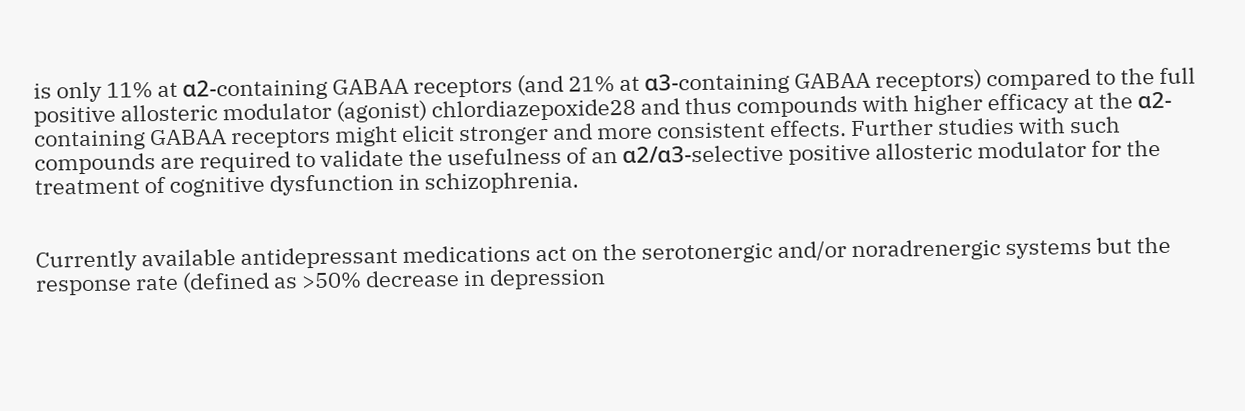is only 11% at α2-containing GABAA receptors (and 21% at α3-containing GABAA receptors) compared to the full positive allosteric modulator (agonist) chlordiazepoxide28 and thus compounds with higher efficacy at the α2-containing GABAA receptors might elicit stronger and more consistent effects. Further studies with such compounds are required to validate the usefulness of an α2/α3-selective positive allosteric modulator for the treatment of cognitive dysfunction in schizophrenia.


Currently available antidepressant medications act on the serotonergic and/or noradrenergic systems but the response rate (defined as >50% decrease in depression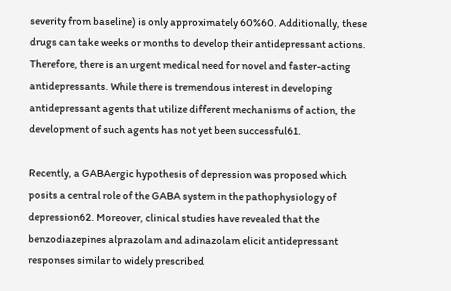severity from baseline) is only approximately 60%60. Additionally, these drugs can take weeks or months to develop their antidepressant actions. Therefore, there is an urgent medical need for novel and faster-acting antidepressants. While there is tremendous interest in developing antidepressant agents that utilize different mechanisms of action, the development of such agents has not yet been successful61.

Recently, a GABAergic hypothesis of depression was proposed which posits a central role of the GABA system in the pathophysiology of depression62. Moreover, clinical studies have revealed that the benzodiazepines alprazolam and adinazolam elicit antidepressant responses similar to widely prescribed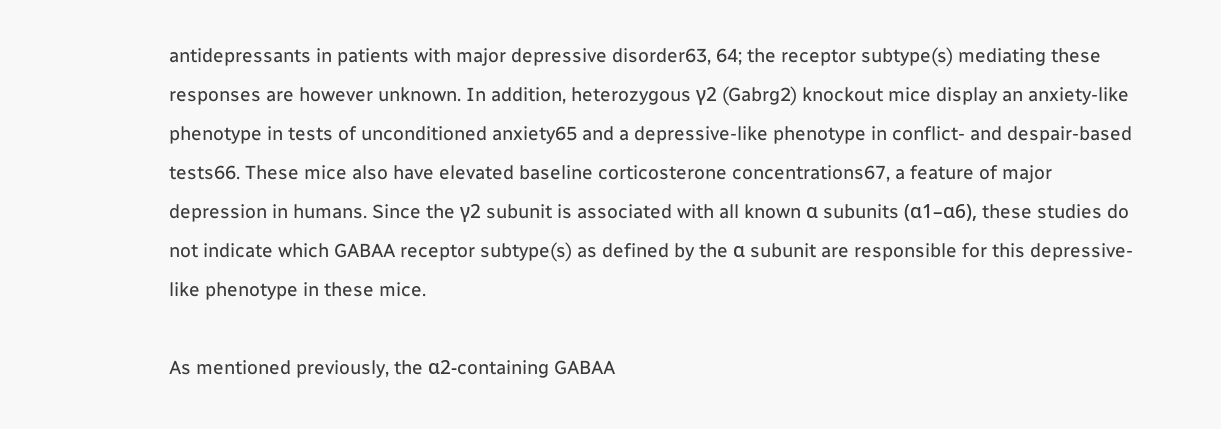antidepressants in patients with major depressive disorder63, 64; the receptor subtype(s) mediating these responses are however unknown. In addition, heterozygous γ2 (Gabrg2) knockout mice display an anxiety-like phenotype in tests of unconditioned anxiety65 and a depressive-like phenotype in conflict- and despair-based tests66. These mice also have elevated baseline corticosterone concentrations67, a feature of major depression in humans. Since the γ2 subunit is associated with all known α subunits (α1–α6), these studies do not indicate which GABAA receptor subtype(s) as defined by the α subunit are responsible for this depressive-like phenotype in these mice.

As mentioned previously, the α2-containing GABAA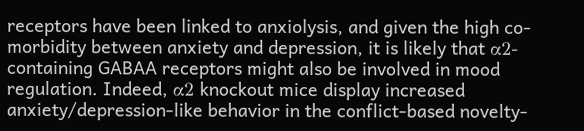receptors have been linked to anxiolysis, and given the high co-morbidity between anxiety and depression, it is likely that α2-containing GABAA receptors might also be involved in mood regulation. Indeed, α2 knockout mice display increased anxiety/depression-like behavior in the conflict-based novelty-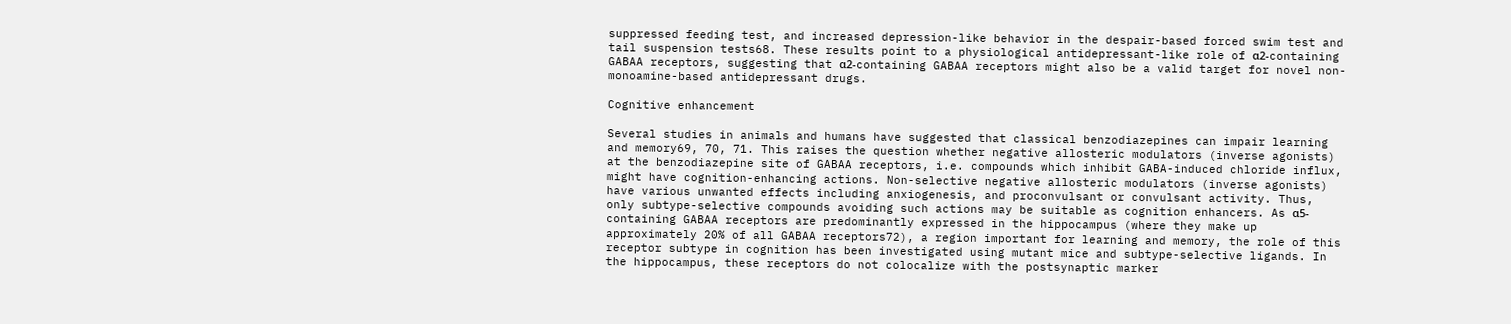suppressed feeding test, and increased depression-like behavior in the despair-based forced swim test and tail suspension tests68. These results point to a physiological antidepressant-like role of α2-containing GABAA receptors, suggesting that α2-containing GABAA receptors might also be a valid target for novel non-monoamine-based antidepressant drugs.

Cognitive enhancement

Several studies in animals and humans have suggested that classical benzodiazepines can impair learning and memory69, 70, 71. This raises the question whether negative allosteric modulators (inverse agonists) at the benzodiazepine site of GABAA receptors, i.e. compounds which inhibit GABA-induced chloride influx, might have cognition-enhancing actions. Non-selective negative allosteric modulators (inverse agonists) have various unwanted effects including anxiogenesis, and proconvulsant or convulsant activity. Thus, only subtype-selective compounds avoiding such actions may be suitable as cognition enhancers. As α5-containing GABAA receptors are predominantly expressed in the hippocampus (where they make up approximately 20% of all GABAA receptors72), a region important for learning and memory, the role of this receptor subtype in cognition has been investigated using mutant mice and subtype-selective ligands. In the hippocampus, these receptors do not colocalize with the postsynaptic marker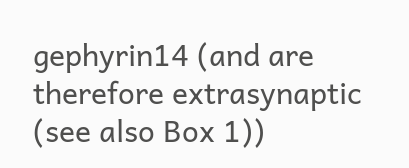gephyrin14 (and are therefore extrasynaptic (see also Box 1))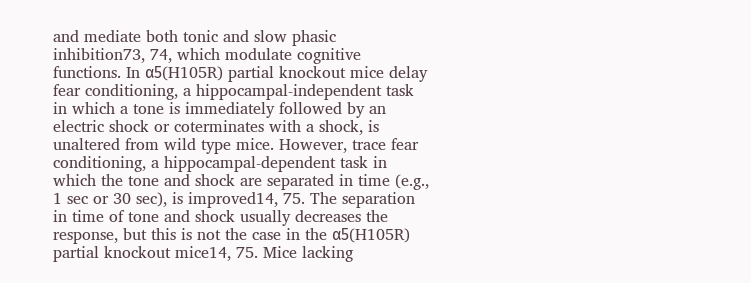and mediate both tonic and slow phasic inhibition73, 74, which modulate cognitive functions. In α5(H105R) partial knockout mice delay fear conditioning, a hippocampal-independent task in which a tone is immediately followed by an electric shock or coterminates with a shock, is unaltered from wild type mice. However, trace fear conditioning, a hippocampal-dependent task in which the tone and shock are separated in time (e.g., 1 sec or 30 sec), is improved14, 75. The separation in time of tone and shock usually decreases the response, but this is not the case in the α5(H105R) partial knockout mice14, 75. Mice lacking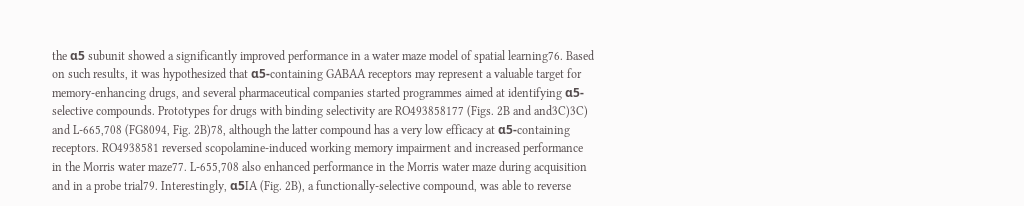the α5 subunit showed a significantly improved performance in a water maze model of spatial learning76. Based on such results, it was hypothesized that α5-containing GABAA receptors may represent a valuable target for memory-enhancing drugs, and several pharmaceutical companies started programmes aimed at identifying α5-selective compounds. Prototypes for drugs with binding selectivity are RO493858177 (Figs. 2B and and3C)3C) and L-665,708 (FG8094, Fig. 2B)78, although the latter compound has a very low efficacy at α5-containing receptors. RO4938581 reversed scopolamine-induced working memory impairment and increased performance in the Morris water maze77. L-655,708 also enhanced performance in the Morris water maze during acquisition and in a probe trial79. Interestingly, α5IA (Fig. 2B), a functionally-selective compound, was able to reverse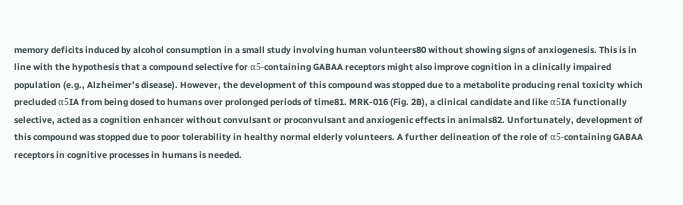memory deficits induced by alcohol consumption in a small study involving human volunteers80 without showing signs of anxiogenesis. This is in line with the hypothesis that a compound selective for α5-containing GABAA receptors might also improve cognition in a clinically impaired population (e.g., Alzheimer’s disease). However, the development of this compound was stopped due to a metabolite producing renal toxicity which precluded α5IA from being dosed to humans over prolonged periods of time81. MRK-016 (Fig. 2B), a clinical candidate and like α5IA functionally selective, acted as a cognition enhancer without convulsant or proconvulsant and anxiogenic effects in animals82. Unfortunately, development of this compound was stopped due to poor tolerability in healthy normal elderly volunteers. A further delineation of the role of α5-containing GABAA receptors in cognitive processes in humans is needed.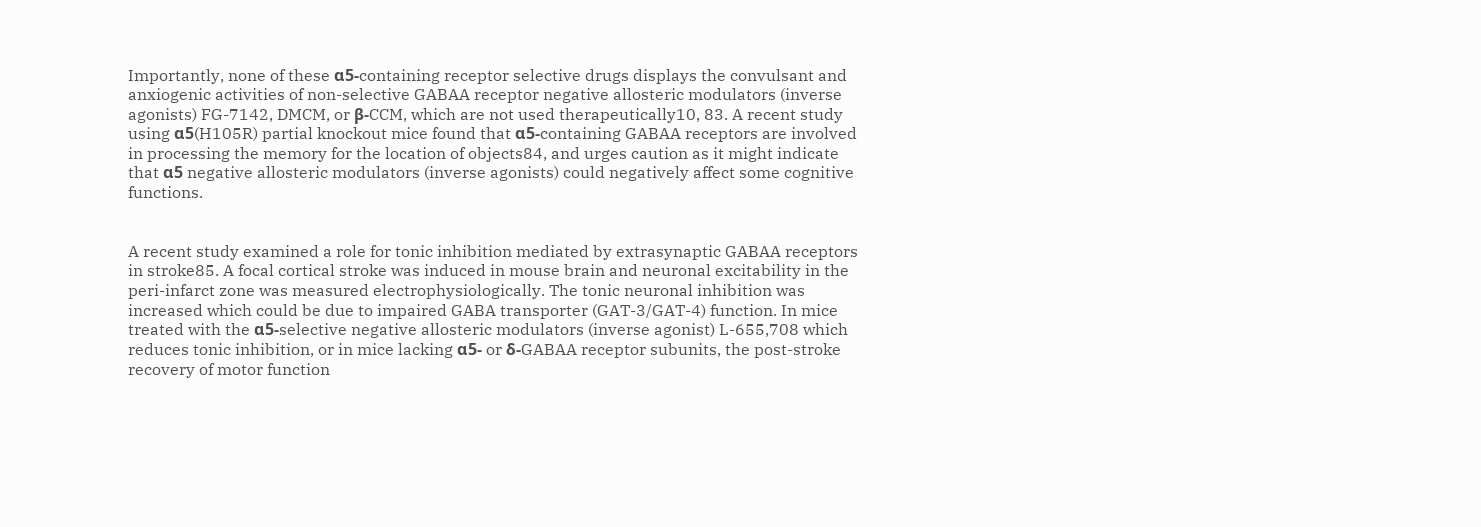Importantly, none of these α5-containing receptor selective drugs displays the convulsant and anxiogenic activities of non-selective GABAA receptor negative allosteric modulators (inverse agonists) FG-7142, DMCM, or β-CCM, which are not used therapeutically10, 83. A recent study using α5(H105R) partial knockout mice found that α5-containing GABAA receptors are involved in processing the memory for the location of objects84, and urges caution as it might indicate that α5 negative allosteric modulators (inverse agonists) could negatively affect some cognitive functions.


A recent study examined a role for tonic inhibition mediated by extrasynaptic GABAA receptors in stroke85. A focal cortical stroke was induced in mouse brain and neuronal excitability in the peri-infarct zone was measured electrophysiologically. The tonic neuronal inhibition was increased which could be due to impaired GABA transporter (GAT-3/GAT-4) function. In mice treated with the α5-selective negative allosteric modulators (inverse agonist) L-655,708 which reduces tonic inhibition, or in mice lacking α5- or δ-GABAA receptor subunits, the post-stroke recovery of motor function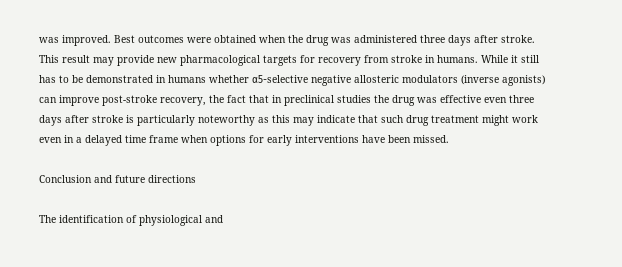was improved. Best outcomes were obtained when the drug was administered three days after stroke. This result may provide new pharmacological targets for recovery from stroke in humans. While it still has to be demonstrated in humans whether α5-selective negative allosteric modulators (inverse agonists) can improve post-stroke recovery, the fact that in preclinical studies the drug was effective even three days after stroke is particularly noteworthy as this may indicate that such drug treatment might work even in a delayed time frame when options for early interventions have been missed.

Conclusion and future directions

The identification of physiological and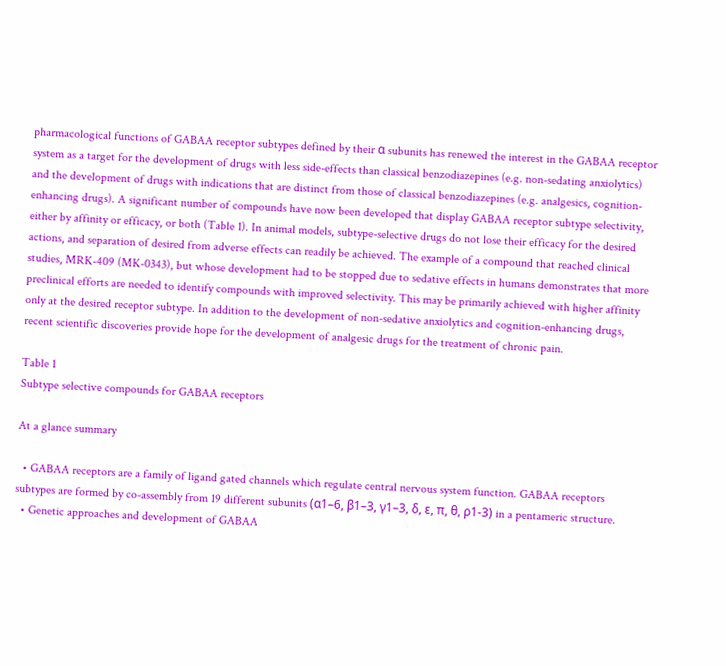pharmacological functions of GABAA receptor subtypes defined by their α subunits has renewed the interest in the GABAA receptor system as a target for the development of drugs with less side-effects than classical benzodiazepines (e.g. non-sedating anxiolytics) and the development of drugs with indications that are distinct from those of classical benzodiazepines (e.g. analgesics, cognition-enhancing drugs). A significant number of compounds have now been developed that display GABAA receptor subtype selectivity, either by affinity or efficacy, or both (Table 1). In animal models, subtype-selective drugs do not lose their efficacy for the desired actions, and separation of desired from adverse effects can readily be achieved. The example of a compound that reached clinical studies, MRK-409 (MK-0343), but whose development had to be stopped due to sedative effects in humans demonstrates that more preclinical efforts are needed to identify compounds with improved selectivity. This may be primarily achieved with higher affinity only at the desired receptor subtype. In addition to the development of non-sedative anxiolytics and cognition-enhancing drugs, recent scientific discoveries provide hope for the development of analgesic drugs for the treatment of chronic pain.

Table 1
Subtype selective compounds for GABAA receptors

At a glance summary

  • GABAA receptors are a family of ligand gated channels which regulate central nervous system function. GABAA receptors subtypes are formed by co-assembly from 19 different subunits (α1–6, β1–3, γ1–3, δ, ε, π, θ, ρ1-3) in a pentameric structure.
  • Genetic approaches and development of GABAA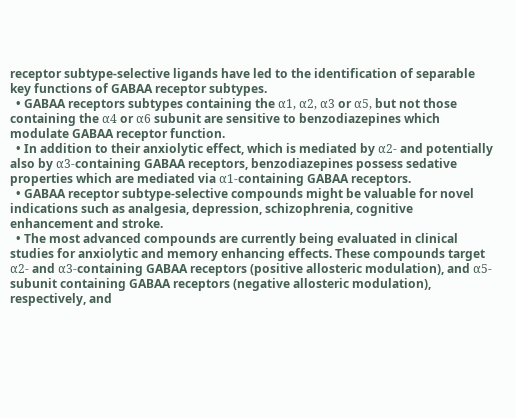receptor subtype-selective ligands have led to the identification of separable key functions of GABAA receptor subtypes.
  • GABAA receptors subtypes containing the α1, α2, α3 or α5, but not those containing the α4 or α6 subunit are sensitive to benzodiazepines which modulate GABAA receptor function.
  • In addition to their anxiolytic effect, which is mediated by α2- and potentially also by α3-containing GABAA receptors, benzodiazepines possess sedative properties which are mediated via α1-containing GABAA receptors.
  • GABAA receptor subtype-selective compounds might be valuable for novel indications such as analgesia, depression, schizophrenia, cognitive enhancement and stroke.
  • The most advanced compounds are currently being evaluated in clinical studies for anxiolytic and memory enhancing effects. These compounds target α2- and α3-containing GABAA receptors (positive allosteric modulation), and α5-subunit containing GABAA receptors (negative allosteric modulation), respectively, and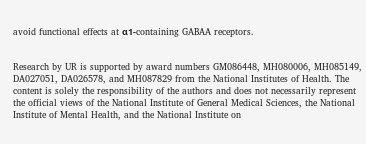avoid functional effects at α1-containing GABAA receptors.


Research by UR is supported by award numbers GM086448, MH080006, MH085149, DA027051, DA026578, and MH087829 from the National Institutes of Health. The content is solely the responsibility of the authors and does not necessarily represent the official views of the National Institute of General Medical Sciences, the National Institute of Mental Health, and the National Institute on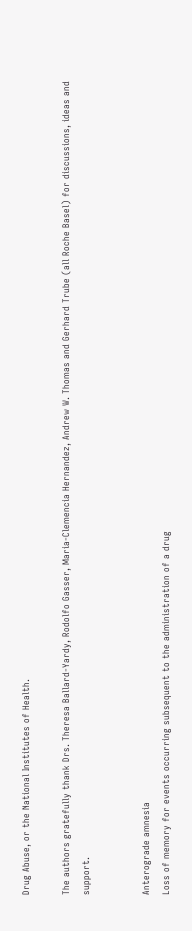Drug Abuse, or the National Institutes of Health.

The authors gratefully thank Drs. Theresa Ballard-Yardy, Rodolfo Gasser, Maria-Clemencia Hernandez, Andrew W. Thomas and Gerhard Trube (all Roche Basel) for discussions, ideas and support.


Anterograde amnesia
Loss of memory for events occurring subsequent to the administration of a drug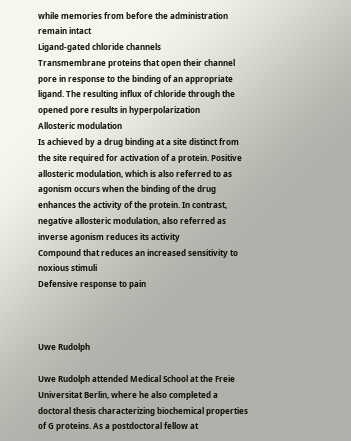while memories from before the administration remain intact
Ligand-gated chloride channels
Transmembrane proteins that open their channel pore in response to the binding of an appropriate ligand. The resulting influx of chloride through the opened pore results in hyperpolarization
Allosteric modulation
Is achieved by a drug binding at a site distinct from the site required for activation of a protein. Positive allosteric modulation, which is also referred to as agonism occurs when the binding of the drug enhances the activity of the protein. In contrast, negative allosteric modulation, also referred as inverse agonism reduces its activity
Compound that reduces an increased sensitivity to noxious stimuli
Defensive response to pain



Uwe Rudolph

Uwe Rudolph attended Medical School at the Freie Universitat Berlin, where he also completed a doctoral thesis characterizing biochemical properties of G proteins. As a postdoctoral fellow at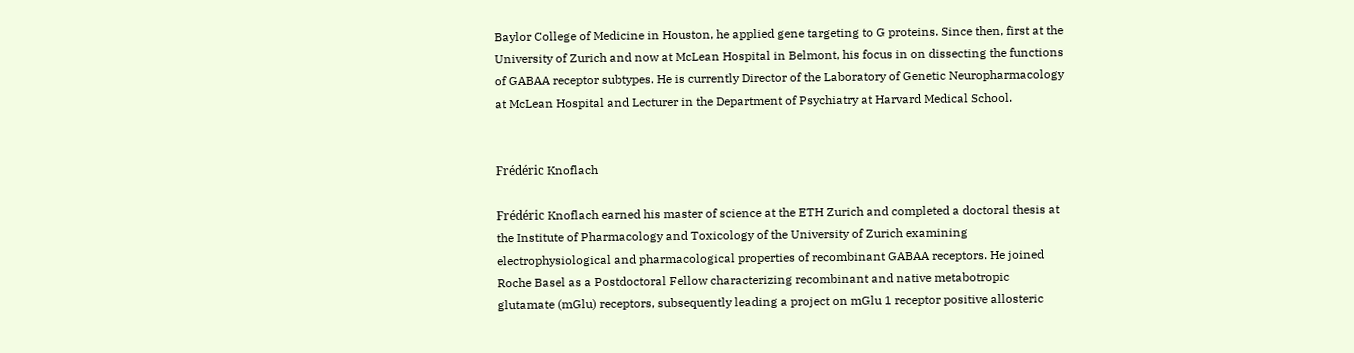Baylor College of Medicine in Houston, he applied gene targeting to G proteins. Since then, first at the University of Zurich and now at McLean Hospital in Belmont, his focus in on dissecting the functions of GABAA receptor subtypes. He is currently Director of the Laboratory of Genetic Neuropharmacology at McLean Hospital and Lecturer in the Department of Psychiatry at Harvard Medical School.


Frédéric Knoflach

Frédéric Knoflach earned his master of science at the ETH Zurich and completed a doctoral thesis at the Institute of Pharmacology and Toxicology of the University of Zurich examining electrophysiological and pharmacological properties of recombinant GABAA receptors. He joined Roche Basel as a Postdoctoral Fellow characterizing recombinant and native metabotropic glutamate (mGlu) receptors, subsequently leading a project on mGlu 1 receptor positive allosteric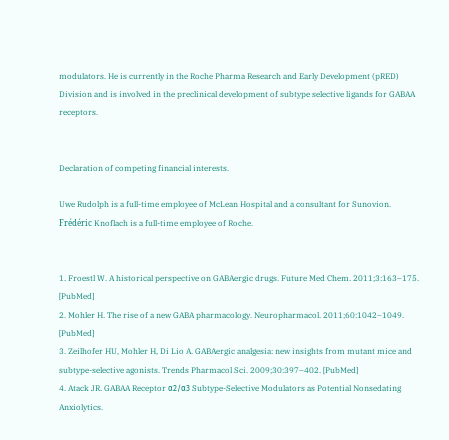modulators. He is currently in the Roche Pharma Research and Early Development (pRED) Division and is involved in the preclinical development of subtype selective ligands for GABAA receptors.


Declaration of competing financial interests.

Uwe Rudolph is a full-time employee of McLean Hospital and a consultant for Sunovion. Frédéric Knoflach is a full-time employee of Roche.


1. Froestl W. A historical perspective on GABAergic drugs. Future Med Chem. 2011;3:163–175. [PubMed]
2. Mohler H. The rise of a new GABA pharmacology. Neuropharmacol. 2011;60:1042–1049. [PubMed]
3. Zeilhofer HU, Mohler H, Di Lio A. GABAergic analgesia: new insights from mutant mice and subtype-selective agonists. Trends Pharmacol Sci. 2009;30:397–402. [PubMed]
4. Atack JR. GABAA Receptor α2/α3 Subtype-Selective Modulators as Potential Nonsedating Anxiolytics.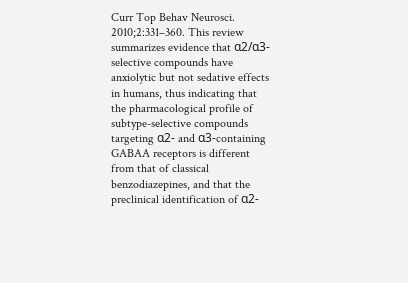Curr Top Behav Neurosci. 2010;2:331–360. This review summarizes evidence that α2/α3-selective compounds have anxiolytic but not sedative effects in humans, thus indicating that the pharmacological profile of subtype-selective compounds targeting α2- and α3-containing GABAA receptors is different from that of classical benzodiazepines, and that the preclinical identification of α2-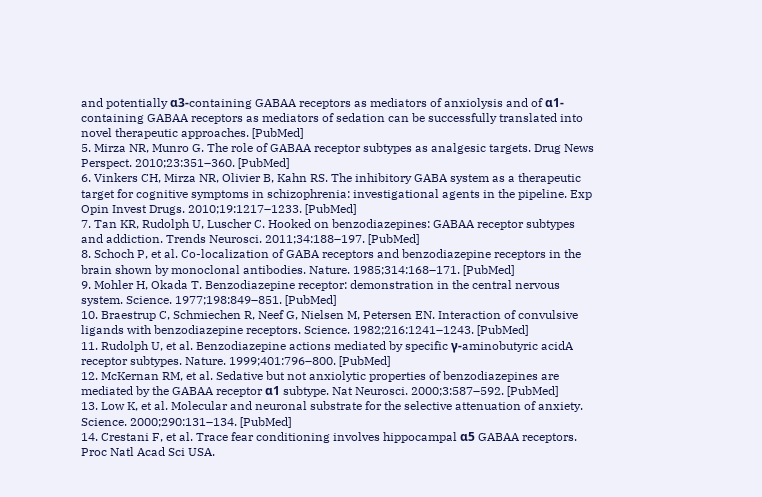and potentially α3-containing GABAA receptors as mediators of anxiolysis and of α1-containing GABAA receptors as mediators of sedation can be successfully translated into novel therapeutic approaches. [PubMed]
5. Mirza NR, Munro G. The role of GABAA receptor subtypes as analgesic targets. Drug News Perspect. 2010;23:351–360. [PubMed]
6. Vinkers CH, Mirza NR, Olivier B, Kahn RS. The inhibitory GABA system as a therapeutic target for cognitive symptoms in schizophrenia: investigational agents in the pipeline. Exp Opin Invest Drugs. 2010;19:1217–1233. [PubMed]
7. Tan KR, Rudolph U, Luscher C. Hooked on benzodiazepines: GABAA receptor subtypes and addiction. Trends Neurosci. 2011;34:188–197. [PubMed]
8. Schoch P, et al. Co-localization of GABA receptors and benzodiazepine receptors in the brain shown by monoclonal antibodies. Nature. 1985;314:168–171. [PubMed]
9. Mohler H, Okada T. Benzodiazepine receptor: demonstration in the central nervous system. Science. 1977;198:849–851. [PubMed]
10. Braestrup C, Schmiechen R, Neef G, Nielsen M, Petersen EN. Interaction of convulsive ligands with benzodiazepine receptors. Science. 1982;216:1241–1243. [PubMed]
11. Rudolph U, et al. Benzodiazepine actions mediated by specific γ-aminobutyric acidA receptor subtypes. Nature. 1999;401:796–800. [PubMed]
12. McKernan RM, et al. Sedative but not anxiolytic properties of benzodiazepines are mediated by the GABAA receptor α1 subtype. Nat Neurosci. 2000;3:587–592. [PubMed]
13. Low K, et al. Molecular and neuronal substrate for the selective attenuation of anxiety. Science. 2000;290:131–134. [PubMed]
14. Crestani F, et al. Trace fear conditioning involves hippocampal α5 GABAA receptors. Proc Natl Acad Sci USA.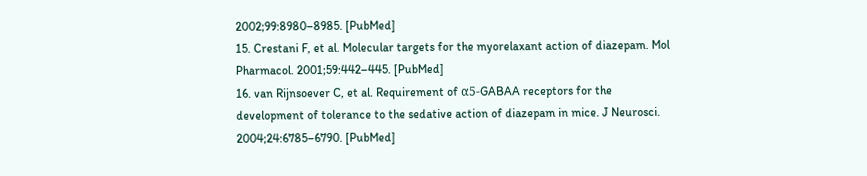2002;99:8980–8985. [PubMed]
15. Crestani F, et al. Molecular targets for the myorelaxant action of diazepam. Mol Pharmacol. 2001;59:442–445. [PubMed]
16. van Rijnsoever C, et al. Requirement of α5-GABAA receptors for the development of tolerance to the sedative action of diazepam in mice. J Neurosci. 2004;24:6785–6790. [PubMed]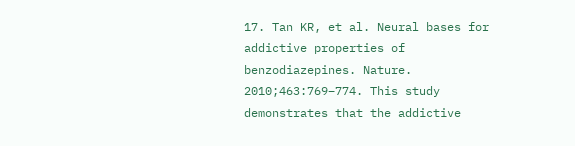17. Tan KR, et al. Neural bases for addictive properties of benzodiazepines. Nature. 2010;463:769–774. This study demonstrates that the addictive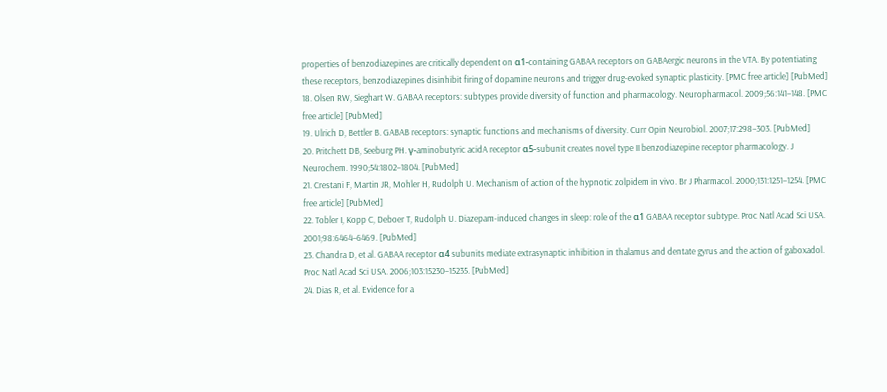properties of benzodiazepines are critically dependent on α1-containing GABAA receptors on GABAergic neurons in the VTA. By potentiating these receptors, benzodiazepines disinhibit firing of dopamine neurons and trigger drug-evoked synaptic plasticity. [PMC free article] [PubMed]
18. Olsen RW, Sieghart W. GABAA receptors: subtypes provide diversity of function and pharmacology. Neuropharmacol. 2009;56:141–148. [PMC free article] [PubMed]
19. Ulrich D, Bettler B. GABAB receptors: synaptic functions and mechanisms of diversity. Curr Opin Neurobiol. 2007;17:298–303. [PubMed]
20. Pritchett DB, Seeburg PH. γ-aminobutyric acidA receptor α5-subunit creates novel type II benzodiazepine receptor pharmacology. J Neurochem. 1990;54:1802–1804. [PubMed]
21. Crestani F, Martin JR, Mohler H, Rudolph U. Mechanism of action of the hypnotic zolpidem in vivo. Br J Pharmacol. 2000;131:1251–1254. [PMC free article] [PubMed]
22. Tobler I, Kopp C, Deboer T, Rudolph U. Diazepam-induced changes in sleep: role of the α1 GABAA receptor subtype. Proc Natl Acad Sci USA. 2001;98:6464–6469. [PubMed]
23. Chandra D, et al. GABAA receptor α4 subunits mediate extrasynaptic inhibition in thalamus and dentate gyrus and the action of gaboxadol. Proc Natl Acad Sci USA. 2006;103:15230–15235. [PubMed]
24. Dias R, et al. Evidence for a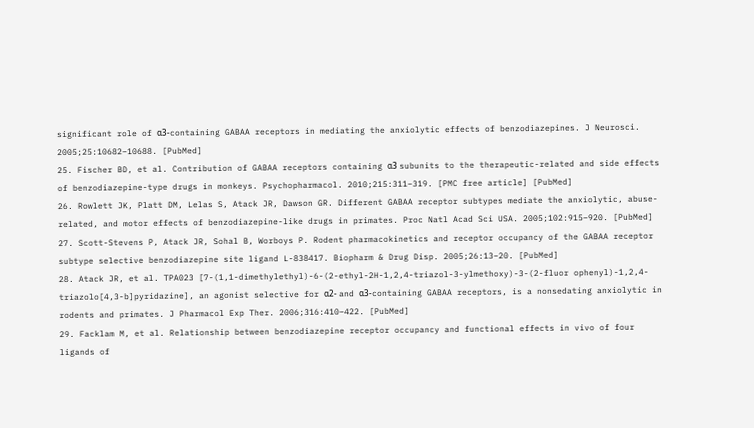significant role of α3-containing GABAA receptors in mediating the anxiolytic effects of benzodiazepines. J Neurosci. 2005;25:10682–10688. [PubMed]
25. Fischer BD, et al. Contribution of GABAA receptors containing α3 subunits to the therapeutic-related and side effects of benzodiazepine-type drugs in monkeys. Psychopharmacol. 2010;215:311–319. [PMC free article] [PubMed]
26. Rowlett JK, Platt DM, Lelas S, Atack JR, Dawson GR. Different GABAA receptor subtypes mediate the anxiolytic, abuse-related, and motor effects of benzodiazepine-like drugs in primates. Proc Natl Acad Sci USA. 2005;102:915–920. [PubMed]
27. Scott-Stevens P, Atack JR, Sohal B, Worboys P. Rodent pharmacokinetics and receptor occupancy of the GABAA receptor subtype selective benzodiazepine site ligand L-838417. Biopharm & Drug Disp. 2005;26:13–20. [PubMed]
28. Atack JR, et al. TPA023 [7-(1,1-dimethylethyl)-6-(2-ethyl-2H-1,2,4-triazol-3-ylmethoxy)-3-(2-fluor ophenyl)-1,2,4-triazolo[4,3-b]pyridazine], an agonist selective for α2- and α3-containing GABAA receptors, is a nonsedating anxiolytic in rodents and primates. J Pharmacol Exp Ther. 2006;316:410–422. [PubMed]
29. Facklam M, et al. Relationship between benzodiazepine receptor occupancy and functional effects in vivo of four ligands of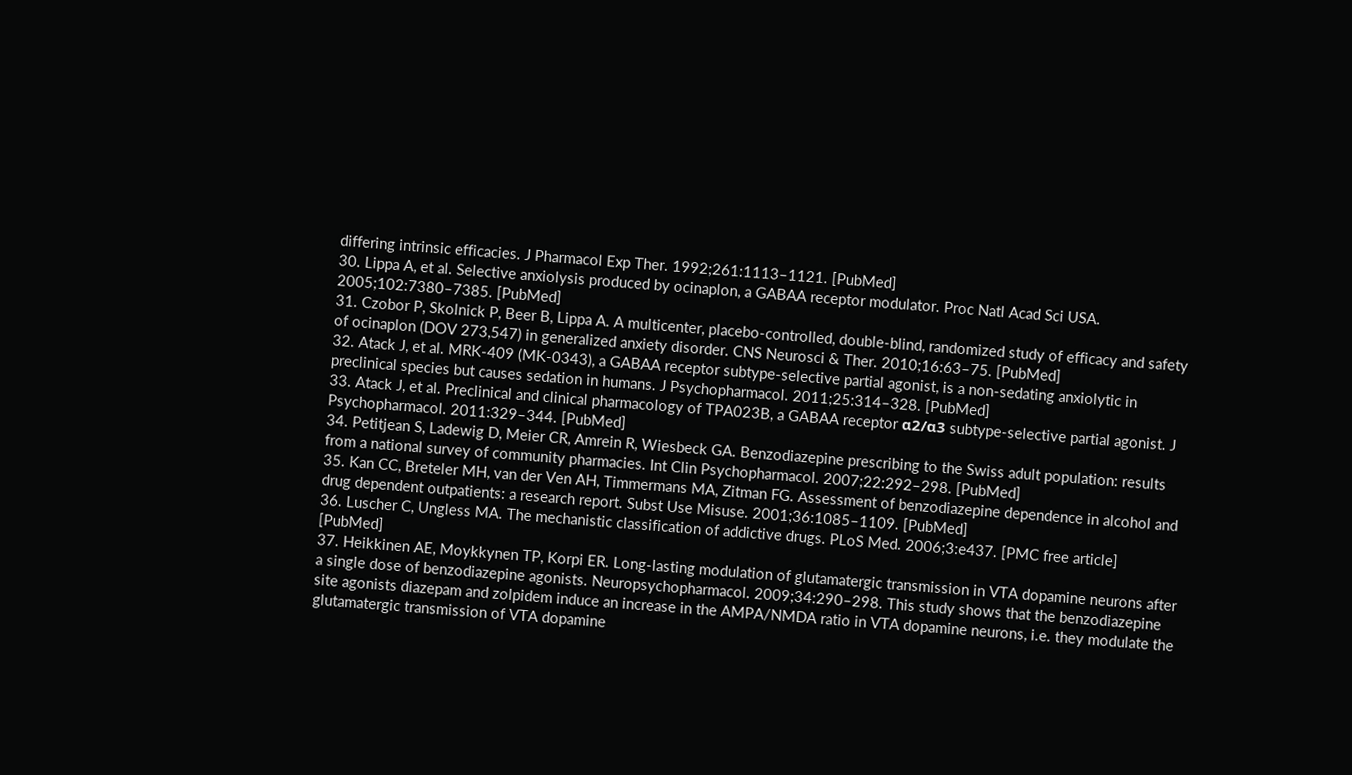differing intrinsic efficacies. J Pharmacol Exp Ther. 1992;261:1113–1121. [PubMed]
30. Lippa A, et al. Selective anxiolysis produced by ocinaplon, a GABAA receptor modulator. Proc Natl Acad Sci USA. 2005;102:7380–7385. [PubMed]
31. Czobor P, Skolnick P, Beer B, Lippa A. A multicenter, placebo-controlled, double-blind, randomized study of efficacy and safety of ocinaplon (DOV 273,547) in generalized anxiety disorder. CNS Neurosci & Ther. 2010;16:63–75. [PubMed]
32. Atack J, et al. MRK-409 (MK-0343), a GABAA receptor subtype-selective partial agonist, is a non-sedating anxiolytic in preclinical species but causes sedation in humans. J Psychopharmacol. 2011;25:314–328. [PubMed]
33. Atack J, et al. Preclinical and clinical pharmacology of TPA023B, a GABAA receptor α2/α3 subtype-selective partial agonist. J Psychopharmacol. 2011:329–344. [PubMed]
34. Petitjean S, Ladewig D, Meier CR, Amrein R, Wiesbeck GA. Benzodiazepine prescribing to the Swiss adult population: results from a national survey of community pharmacies. Int Clin Psychopharmacol. 2007;22:292–298. [PubMed]
35. Kan CC, Breteler MH, van der Ven AH, Timmermans MA, Zitman FG. Assessment of benzodiazepine dependence in alcohol and drug dependent outpatients: a research report. Subst Use Misuse. 2001;36:1085–1109. [PubMed]
36. Luscher C, Ungless MA. The mechanistic classification of addictive drugs. PLoS Med. 2006;3:e437. [PMC free article] [PubMed]
37. Heikkinen AE, Moykkynen TP, Korpi ER. Long-lasting modulation of glutamatergic transmission in VTA dopamine neurons after a single dose of benzodiazepine agonists. Neuropsychopharmacol. 2009;34:290–298. This study shows that the benzodiazepine site agonists diazepam and zolpidem induce an increase in the AMPA/NMDA ratio in VTA dopamine neurons, i.e. they modulate the glutamatergic transmission of VTA dopamine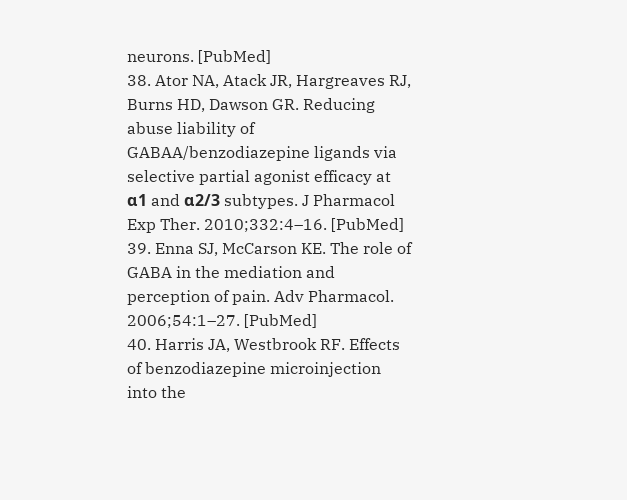neurons. [PubMed]
38. Ator NA, Atack JR, Hargreaves RJ, Burns HD, Dawson GR. Reducing abuse liability of GABAA/benzodiazepine ligands via selective partial agonist efficacy at α1 and α2/3 subtypes. J Pharmacol Exp Ther. 2010;332:4–16. [PubMed]
39. Enna SJ, McCarson KE. The role of GABA in the mediation and perception of pain. Adv Pharmacol. 2006;54:1–27. [PubMed]
40. Harris JA, Westbrook RF. Effects of benzodiazepine microinjection into the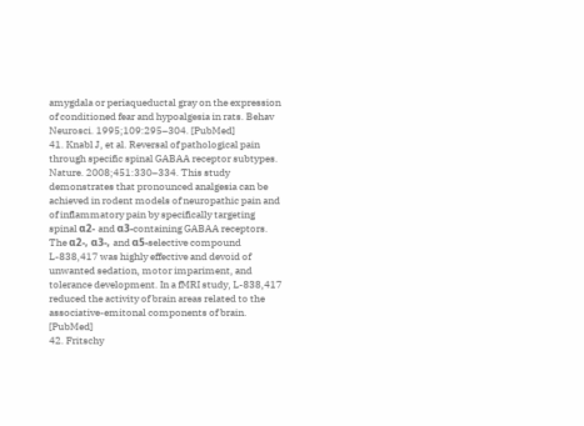amygdala or periaqueductal gray on the expression of conditioned fear and hypoalgesia in rats. Behav Neurosci. 1995;109:295–304. [PubMed]
41. Knabl J, et al. Reversal of pathological pain through specific spinal GABAA receptor subtypes. Nature. 2008;451:330–334. This study demonstrates that pronounced analgesia can be achieved in rodent models of neuropathic pain and of inflammatory pain by specifically targeting spinal α2- and α3-containing GABAA receptors. The α2-, α3-, and α5-selective compound L-838,417 was highly effective and devoid of unwanted sedation, motor impariment, and tolerance development. In a fMRI study, L-838,417 reduced the activity of brain areas related to the associative-emitonal components of brain. [PubMed]
42. Fritschy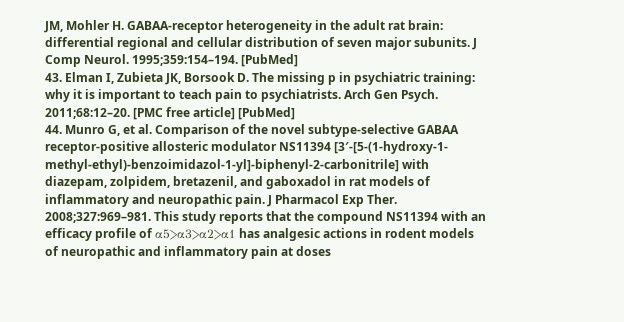JM, Mohler H. GABAA-receptor heterogeneity in the adult rat brain: differential regional and cellular distribution of seven major subunits. J Comp Neurol. 1995;359:154–194. [PubMed]
43. Elman I, Zubieta JK, Borsook D. The missing p in psychiatric training: why it is important to teach pain to psychiatrists. Arch Gen Psych. 2011;68:12–20. [PMC free article] [PubMed]
44. Munro G, et al. Comparison of the novel subtype-selective GABAA receptor-positive allosteric modulator NS11394 [3′-[5-(1-hydroxy-1-methyl-ethyl)-benzoimidazol-1-yl]-biphenyl-2-carbonitrile] with diazepam, zolpidem, bretazenil, and gaboxadol in rat models of inflammatory and neuropathic pain. J Pharmacol Exp Ther. 2008;327:969–981. This study reports that the compound NS11394 with an efficacy profile of α5>α3>α2>α1 has analgesic actions in rodent models of neuropathic and inflammatory pain at doses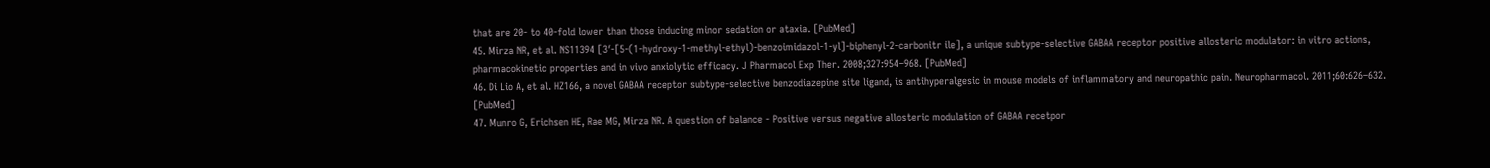that are 20- to 40-fold lower than those inducing minor sedation or ataxia. [PubMed]
45. Mirza NR, et al. NS11394 [3′-[5-(1-hydroxy-1-methyl-ethyl)-benzoimidazol-1-yl]-biphenyl-2-carbonitr ile], a unique subtype-selective GABAA receptor positive allosteric modulator: in vitro actions, pharmacokinetic properties and in vivo anxiolytic efficacy. J Pharmacol Exp Ther. 2008;327:954–968. [PubMed]
46. Di Lio A, et al. HZ166, a novel GABAA receptor subtype-selective benzodiazepine site ligand, is antihyperalgesic in mouse models of inflammatory and neuropathic pain. Neuropharmacol. 2011;60:626–632. [PubMed]
47. Munro G, Erichsen HE, Rae MG, Mirza NR. A question of balance - Positive versus negative allosteric modulation of GABAA recetpor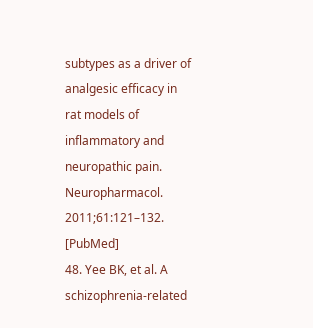subtypes as a driver of analgesic efficacy in rat models of inflammatory and neuropathic pain. Neuropharmacol. 2011;61:121–132. [PubMed]
48. Yee BK, et al. A schizophrenia-related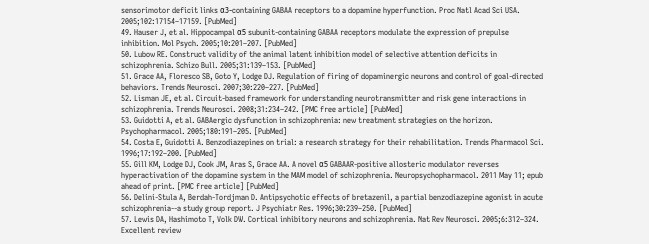sensorimotor deficit links α3-containing GABAA receptors to a dopamine hyperfunction. Proc Natl Acad Sci USA. 2005;102:17154–17159. [PubMed]
49. Hauser J, et al. Hippocampal α5 subunit-containing GABAA receptors modulate the expression of prepulse inhibition. Mol Psych. 2005;10:201–207. [PubMed]
50. Lubow RE. Construct validity of the animal latent inhibition model of selective attention deficits in schizophrenia. Schizo Bull. 2005;31:139–153. [PubMed]
51. Grace AA, Floresco SB, Goto Y, Lodge DJ. Regulation of firing of dopaminergic neurons and control of goal-directed behaviors. Trends Neurosci. 2007;30:220–227. [PubMed]
52. Lisman JE, et al. Circuit-based framework for understanding neurotransmitter and risk gene interactions in schizophrenia. Trends Neurosci. 2008;31:234–242. [PMC free article] [PubMed]
53. Guidotti A, et al. GABAergic dysfunction in schizophrenia: new treatment strategies on the horizon. Psychopharmacol. 2005;180:191–205. [PubMed]
54. Costa E, Guidotti A. Benzodiazepines on trial: a research strategy for their rehabilitation. Trends Pharmacol Sci. 1996;17:192–200. [PubMed]
55. Gill KM, Lodge DJ, Cook JM, Aras S, Grace AA. A novel α5 GABAAR-positive allosteric modulator reverses hyperactivation of the dopamine system in the MAM model of schizophrenia. Neuropsychopharmacol. 2011 May 11; epub ahead of print. [PMC free article] [PubMed]
56. Delini-Stula A, Berdah-Tordjman D. Antipsychotic effects of bretazenil, a partial benzodiazepine agonist in acute schizophrenia--a study group report. J Psychiatr Res. 1996;30:239–250. [PubMed]
57. Lewis DA, Hashimoto T, Volk DW. Cortical inhibitory neurons and schizophrenia. Nat Rev Neurosci. 2005;6:312–324. Excellent review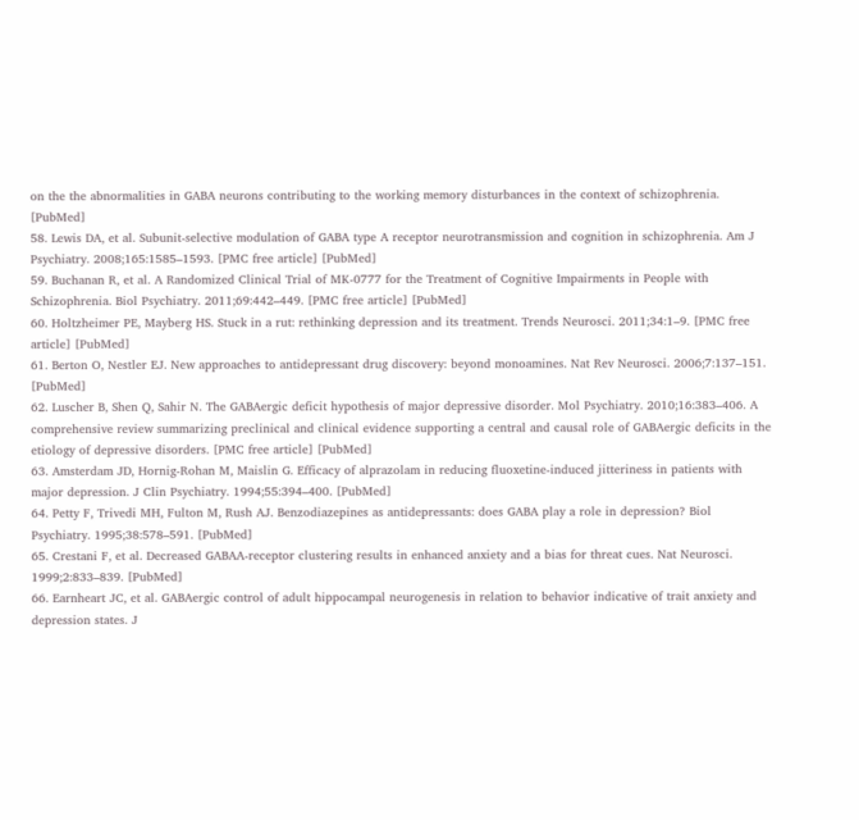on the the abnormalities in GABA neurons contributing to the working memory disturbances in the context of schizophrenia. [PubMed]
58. Lewis DA, et al. Subunit-selective modulation of GABA type A receptor neurotransmission and cognition in schizophrenia. Am J Psychiatry. 2008;165:1585–1593. [PMC free article] [PubMed]
59. Buchanan R, et al. A Randomized Clinical Trial of MK-0777 for the Treatment of Cognitive Impairments in People with Schizophrenia. Biol Psychiatry. 2011;69:442–449. [PMC free article] [PubMed]
60. Holtzheimer PE, Mayberg HS. Stuck in a rut: rethinking depression and its treatment. Trends Neurosci. 2011;34:1–9. [PMC free article] [PubMed]
61. Berton O, Nestler EJ. New approaches to antidepressant drug discovery: beyond monoamines. Nat Rev Neurosci. 2006;7:137–151. [PubMed]
62. Luscher B, Shen Q, Sahir N. The GABAergic deficit hypothesis of major depressive disorder. Mol Psychiatry. 2010;16:383–406. A comprehensive review summarizing preclinical and clinical evidence supporting a central and causal role of GABAergic deficits in the etiology of depressive disorders. [PMC free article] [PubMed]
63. Amsterdam JD, Hornig-Rohan M, Maislin G. Efficacy of alprazolam in reducing fluoxetine-induced jitteriness in patients with major depression. J Clin Psychiatry. 1994;55:394–400. [PubMed]
64. Petty F, Trivedi MH, Fulton M, Rush AJ. Benzodiazepines as antidepressants: does GABA play a role in depression? Biol Psychiatry. 1995;38:578–591. [PubMed]
65. Crestani F, et al. Decreased GABAA-receptor clustering results in enhanced anxiety and a bias for threat cues. Nat Neurosci. 1999;2:833–839. [PubMed]
66. Earnheart JC, et al. GABAergic control of adult hippocampal neurogenesis in relation to behavior indicative of trait anxiety and depression states. J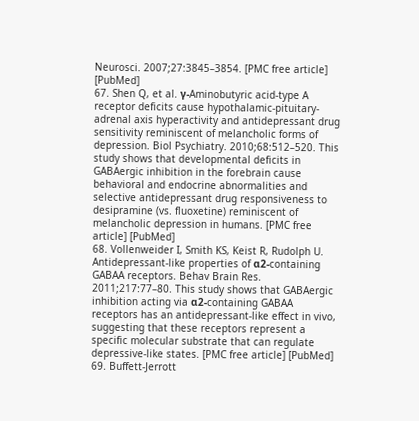Neurosci. 2007;27:3845–3854. [PMC free article] [PubMed]
67. Shen Q, et al. γ-Aminobutyric acid-type A receptor deficits cause hypothalamic-pituitary-adrenal axis hyperactivity and antidepressant drug sensitivity reminiscent of melancholic forms of depression. Biol Psychiatry. 2010;68:512–520. This study shows that developmental deficits in GABAergic inhibition in the forebrain cause behavioral and endocrine abnormalities and selective antidepressant drug responsiveness to desipramine (vs. fluoxetine) reminiscent of melancholic depression in humans. [PMC free article] [PubMed]
68. Vollenweider I, Smith KS, Keist R, Rudolph U. Antidepressant-like properties of α2-containing GABAA receptors. Behav Brain Res. 2011;217:77–80. This study shows that GABAergic inhibition acting via α2-containing GABAA receptors has an antidepressant-like effect in vivo, suggesting that these receptors represent a specific molecular substrate that can regulate depressive-like states. [PMC free article] [PubMed]
69. Buffett-Jerrott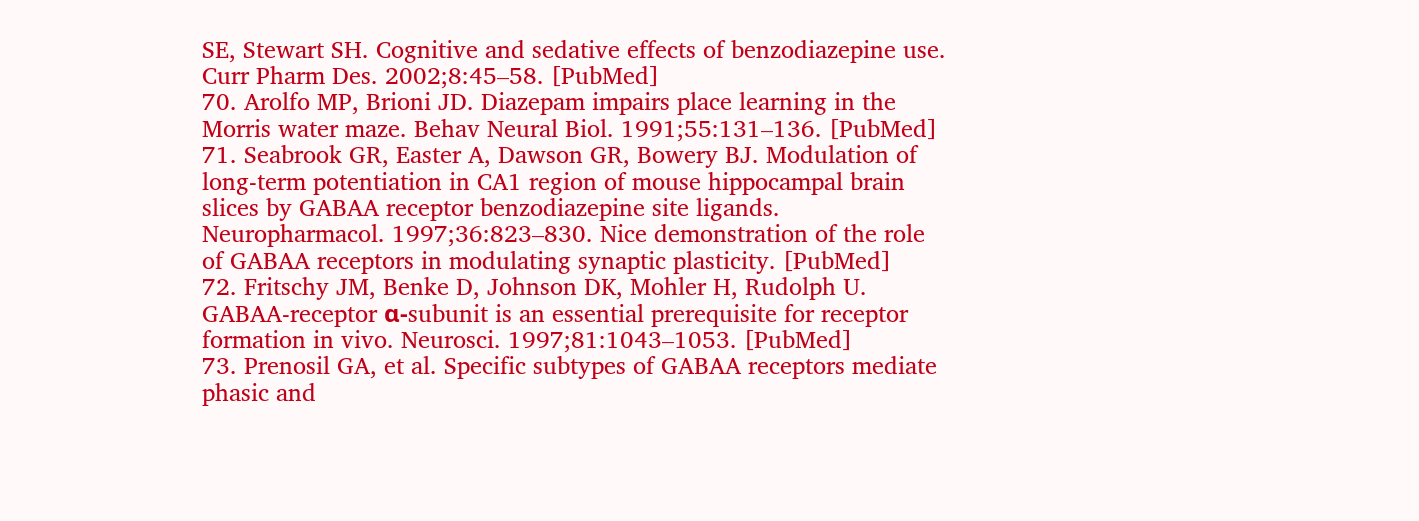SE, Stewart SH. Cognitive and sedative effects of benzodiazepine use. Curr Pharm Des. 2002;8:45–58. [PubMed]
70. Arolfo MP, Brioni JD. Diazepam impairs place learning in the Morris water maze. Behav Neural Biol. 1991;55:131–136. [PubMed]
71. Seabrook GR, Easter A, Dawson GR, Bowery BJ. Modulation of long-term potentiation in CA1 region of mouse hippocampal brain slices by GABAA receptor benzodiazepine site ligands. Neuropharmacol. 1997;36:823–830. Nice demonstration of the role of GABAA receptors in modulating synaptic plasticity. [PubMed]
72. Fritschy JM, Benke D, Johnson DK, Mohler H, Rudolph U. GABAA-receptor α-subunit is an essential prerequisite for receptor formation in vivo. Neurosci. 1997;81:1043–1053. [PubMed]
73. Prenosil GA, et al. Specific subtypes of GABAA receptors mediate phasic and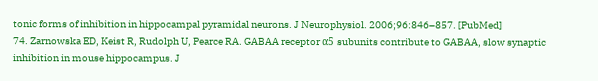tonic forms of inhibition in hippocampal pyramidal neurons. J Neurophysiol. 2006;96:846–857. [PubMed]
74. Zarnowska ED, Keist R, Rudolph U, Pearce RA. GABAA receptor α5 subunits contribute to GABAA, slow synaptic inhibition in mouse hippocampus. J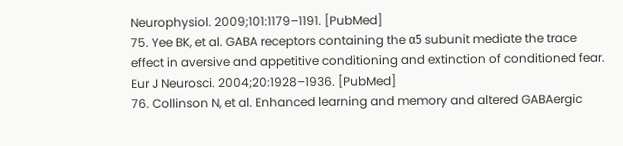Neurophysiol. 2009;101:1179–1191. [PubMed]
75. Yee BK, et al. GABA receptors containing the α5 subunit mediate the trace effect in aversive and appetitive conditioning and extinction of conditioned fear. Eur J Neurosci. 2004;20:1928–1936. [PubMed]
76. Collinson N, et al. Enhanced learning and memory and altered GABAergic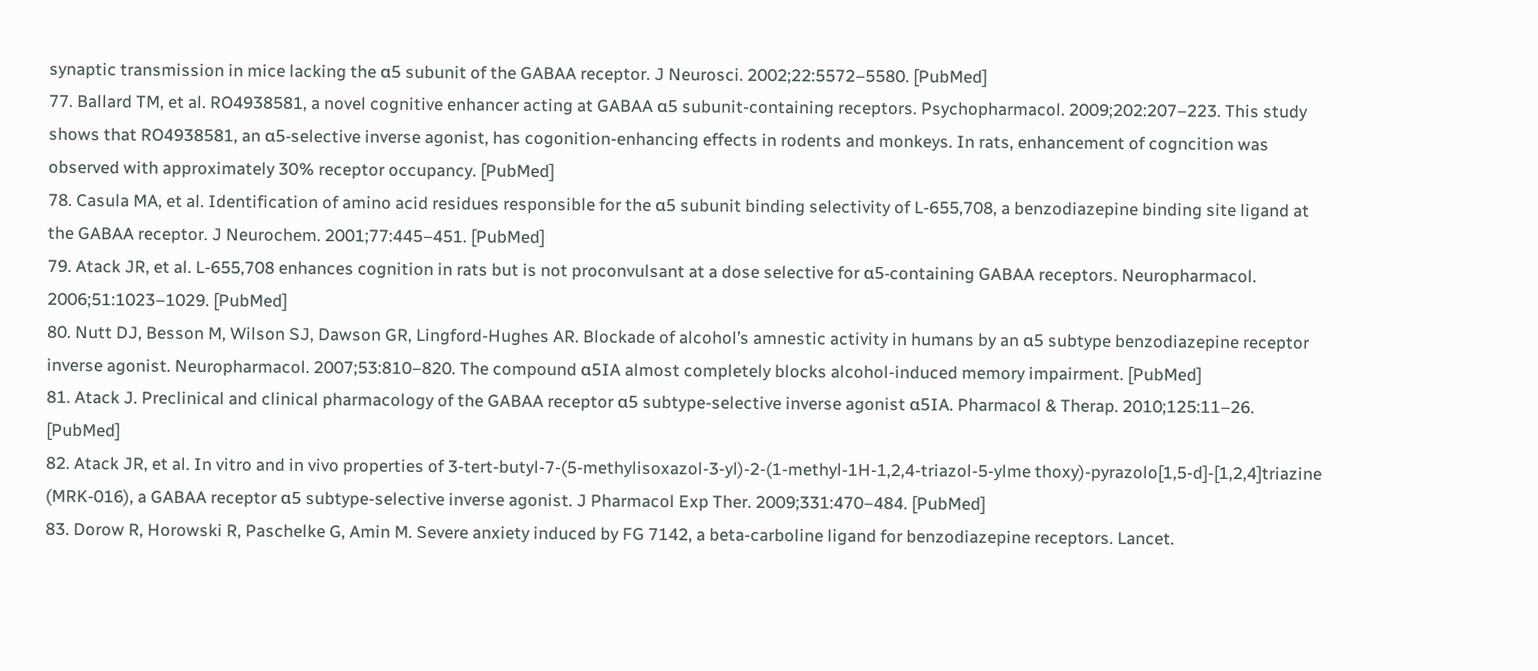synaptic transmission in mice lacking the α5 subunit of the GABAA receptor. J Neurosci. 2002;22:5572–5580. [PubMed]
77. Ballard TM, et al. RO4938581, a novel cognitive enhancer acting at GABAA α5 subunit-containing receptors. Psychopharmacol. 2009;202:207–223. This study shows that RO4938581, an α5-selective inverse agonist, has cogonition-enhancing effects in rodents and monkeys. In rats, enhancement of cogncition was observed with approximately 30% receptor occupancy. [PubMed]
78. Casula MA, et al. Identification of amino acid residues responsible for the α5 subunit binding selectivity of L-655,708, a benzodiazepine binding site ligand at the GABAA receptor. J Neurochem. 2001;77:445–451. [PubMed]
79. Atack JR, et al. L-655,708 enhances cognition in rats but is not proconvulsant at a dose selective for α5-containing GABAA receptors. Neuropharmacol. 2006;51:1023–1029. [PubMed]
80. Nutt DJ, Besson M, Wilson SJ, Dawson GR, Lingford-Hughes AR. Blockade of alcohol’s amnestic activity in humans by an α5 subtype benzodiazepine receptor inverse agonist. Neuropharmacol. 2007;53:810–820. The compound α5IA almost completely blocks alcohol-induced memory impairment. [PubMed]
81. Atack J. Preclinical and clinical pharmacology of the GABAA receptor α5 subtype-selective inverse agonist α5IA. Pharmacol & Therap. 2010;125:11–26. [PubMed]
82. Atack JR, et al. In vitro and in vivo properties of 3-tert-butyl-7-(5-methylisoxazol-3-yl)-2-(1-methyl-1H-1,2,4-triazol-5-ylme thoxy)-pyrazolo[1,5-d]-[1,2,4]triazine (MRK-016), a GABAA receptor α5 subtype-selective inverse agonist. J Pharmacol Exp Ther. 2009;331:470–484. [PubMed]
83. Dorow R, Horowski R, Paschelke G, Amin M. Severe anxiety induced by FG 7142, a beta-carboline ligand for benzodiazepine receptors. Lancet.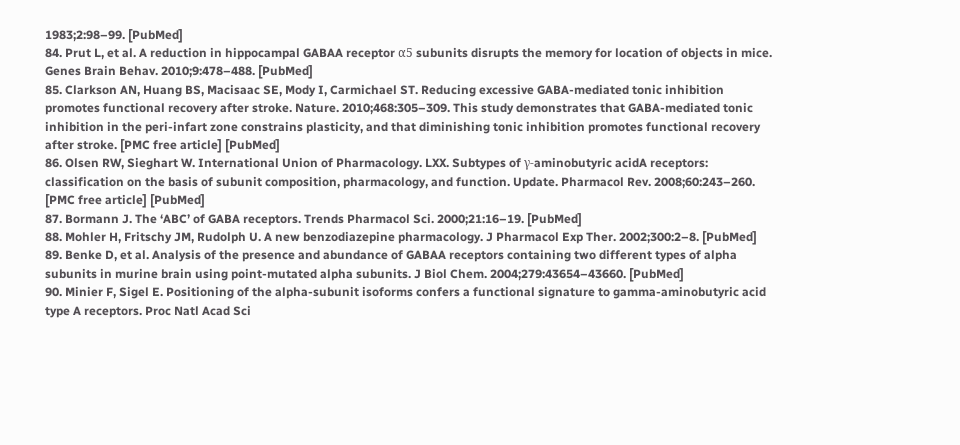1983;2:98–99. [PubMed]
84. Prut L, et al. A reduction in hippocampal GABAA receptor α5 subunits disrupts the memory for location of objects in mice. Genes Brain Behav. 2010;9:478–488. [PubMed]
85. Clarkson AN, Huang BS, Macisaac SE, Mody I, Carmichael ST. Reducing excessive GABA-mediated tonic inhibition promotes functional recovery after stroke. Nature. 2010;468:305–309. This study demonstrates that GABA-mediated tonic inhibition in the peri-infart zone constrains plasticity, and that diminishing tonic inhibition promotes functional recovery after stroke. [PMC free article] [PubMed]
86. Olsen RW, Sieghart W. International Union of Pharmacology. LXX. Subtypes of γ-aminobutyric acidA receptors: classification on the basis of subunit composition, pharmacology, and function. Update. Pharmacol Rev. 2008;60:243–260. [PMC free article] [PubMed]
87. Bormann J. The ‘ABC’ of GABA receptors. Trends Pharmacol Sci. 2000;21:16–19. [PubMed]
88. Mohler H, Fritschy JM, Rudolph U. A new benzodiazepine pharmacology. J Pharmacol Exp Ther. 2002;300:2–8. [PubMed]
89. Benke D, et al. Analysis of the presence and abundance of GABAA receptors containing two different types of alpha subunits in murine brain using point-mutated alpha subunits. J Biol Chem. 2004;279:43654–43660. [PubMed]
90. Minier F, Sigel E. Positioning of the alpha-subunit isoforms confers a functional signature to gamma-aminobutyric acid type A receptors. Proc Natl Acad Sci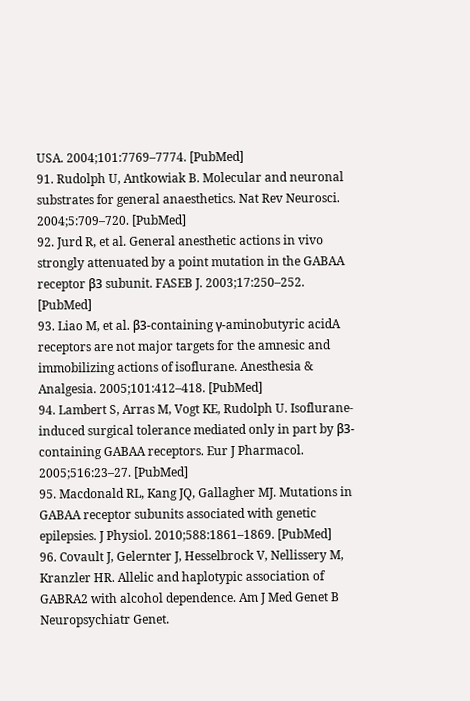USA. 2004;101:7769–7774. [PubMed]
91. Rudolph U, Antkowiak B. Molecular and neuronal substrates for general anaesthetics. Nat Rev Neurosci. 2004;5:709–720. [PubMed]
92. Jurd R, et al. General anesthetic actions in vivo strongly attenuated by a point mutation in the GABAA receptor β3 subunit. FASEB J. 2003;17:250–252. [PubMed]
93. Liao M, et al. β3-containing γ-aminobutyric acidA receptors are not major targets for the amnesic and immobilizing actions of isoflurane. Anesthesia & Analgesia. 2005;101:412–418. [PubMed]
94. Lambert S, Arras M, Vogt KE, Rudolph U. Isoflurane-induced surgical tolerance mediated only in part by β3-containing GABAA receptors. Eur J Pharmacol. 2005;516:23–27. [PubMed]
95. Macdonald RL, Kang JQ, Gallagher MJ. Mutations in GABAA receptor subunits associated with genetic epilepsies. J Physiol. 2010;588:1861–1869. [PubMed]
96. Covault J, Gelernter J, Hesselbrock V, Nellissery M, Kranzler HR. Allelic and haplotypic association of GABRA2 with alcohol dependence. Am J Med Genet B Neuropsychiatr Genet.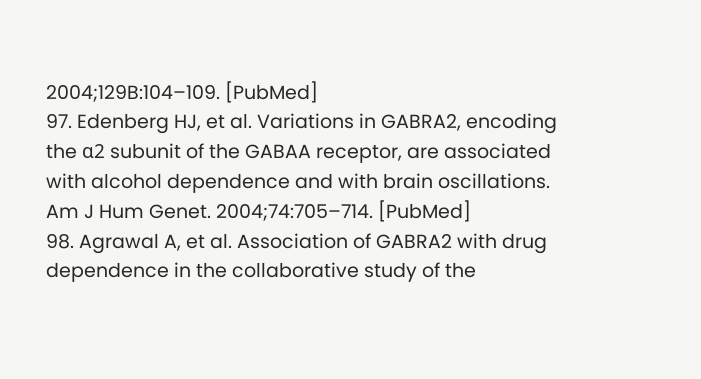2004;129B:104–109. [PubMed]
97. Edenberg HJ, et al. Variations in GABRA2, encoding the α2 subunit of the GABAA receptor, are associated with alcohol dependence and with brain oscillations. Am J Hum Genet. 2004;74:705–714. [PubMed]
98. Agrawal A, et al. Association of GABRA2 with drug dependence in the collaborative study of the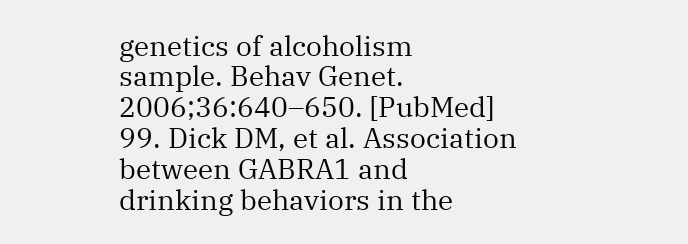genetics of alcoholism sample. Behav Genet. 2006;36:640–650. [PubMed]
99. Dick DM, et al. Association between GABRA1 and drinking behaviors in the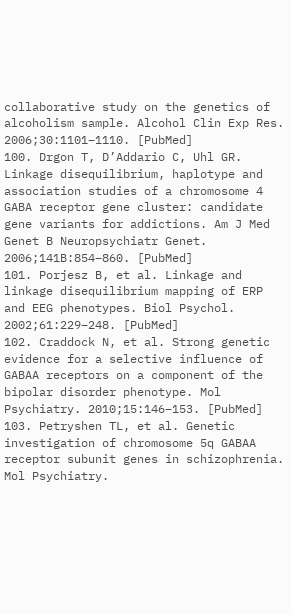collaborative study on the genetics of alcoholism sample. Alcohol Clin Exp Res. 2006;30:1101–1110. [PubMed]
100. Drgon T, D’Addario C, Uhl GR. Linkage disequilibrium, haplotype and association studies of a chromosome 4 GABA receptor gene cluster: candidate gene variants for addictions. Am J Med Genet B Neuropsychiatr Genet. 2006;141B:854–860. [PubMed]
101. Porjesz B, et al. Linkage and linkage disequilibrium mapping of ERP and EEG phenotypes. Biol Psychol. 2002;61:229–248. [PubMed]
102. Craddock N, et al. Strong genetic evidence for a selective influence of GABAA receptors on a component of the bipolar disorder phenotype. Mol Psychiatry. 2010;15:146–153. [PubMed]
103. Petryshen TL, et al. Genetic investigation of chromosome 5q GABAA receptor subunit genes in schizophrenia. Mol Psychiatry.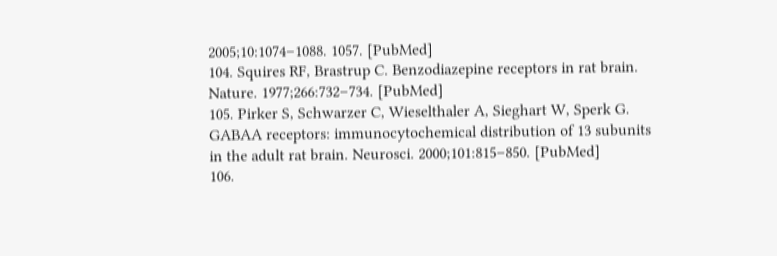2005;10:1074–1088. 1057. [PubMed]
104. Squires RF, Brastrup C. Benzodiazepine receptors in rat brain. Nature. 1977;266:732–734. [PubMed]
105. Pirker S, Schwarzer C, Wieselthaler A, Sieghart W, Sperk G. GABAA receptors: immunocytochemical distribution of 13 subunits in the adult rat brain. Neurosci. 2000;101:815–850. [PubMed]
106.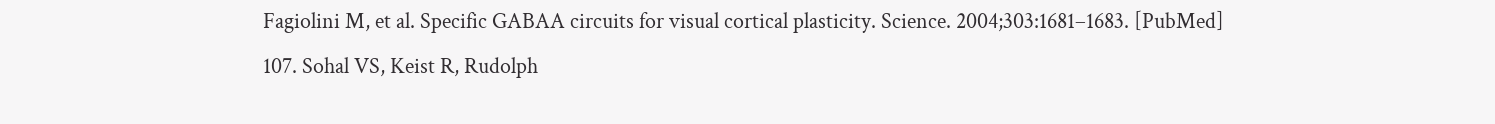Fagiolini M, et al. Specific GABAA circuits for visual cortical plasticity. Science. 2004;303:1681–1683. [PubMed]
107. Sohal VS, Keist R, Rudolph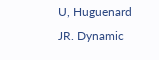U, Huguenard JR. Dynamic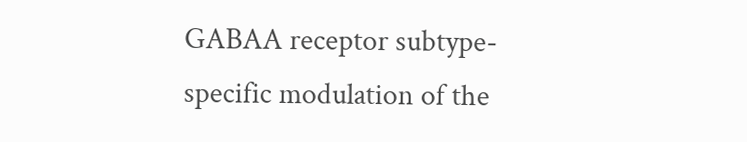GABAA receptor subtype-specific modulation of the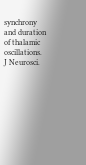synchrony and duration of thalamic oscillations. J Neurosci.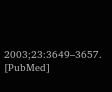2003;23:3649–3657. [PubMed]